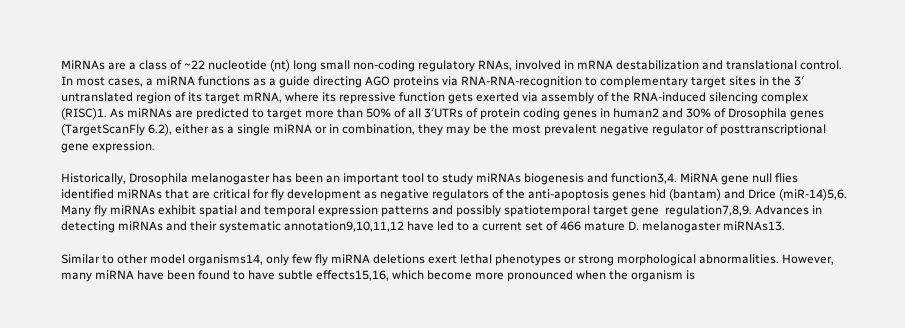MiRNAs are a class of ~22 nucleotide (nt) long small non-coding regulatory RNAs, involved in mRNA destabilization and translational control. In most cases, a miRNA functions as a guide directing AGO proteins via RNA-RNA-recognition to complementary target sites in the 3′ untranslated region of its target mRNA, where its repressive function gets exerted via assembly of the RNA-induced silencing complex (RISC)1. As miRNAs are predicted to target more than 50% of all 3′UTRs of protein coding genes in human2 and 30% of Drosophila genes (TargetScanFly 6.2), either as a single miRNA or in combination, they may be the most prevalent negative regulator of posttranscriptional gene expression.

Historically, Drosophila melanogaster has been an important tool to study miRNAs biogenesis and function3,4. MiRNA gene null flies identified miRNAs that are critical for fly development as negative regulators of the anti-apoptosis genes hid (bantam) and Drice (miR-14)5,6. Many fly miRNAs exhibit spatial and temporal expression patterns and possibly spatiotemporal target gene  regulation7,8,9. Advances in detecting miRNAs and their systematic annotation9,10,11,12 have led to a current set of 466 mature D. melanogaster miRNAs13.

Similar to other model organisms14, only few fly miRNA deletions exert lethal phenotypes or strong morphological abnormalities. However, many miRNA have been found to have subtle effects15,16, which become more pronounced when the organism is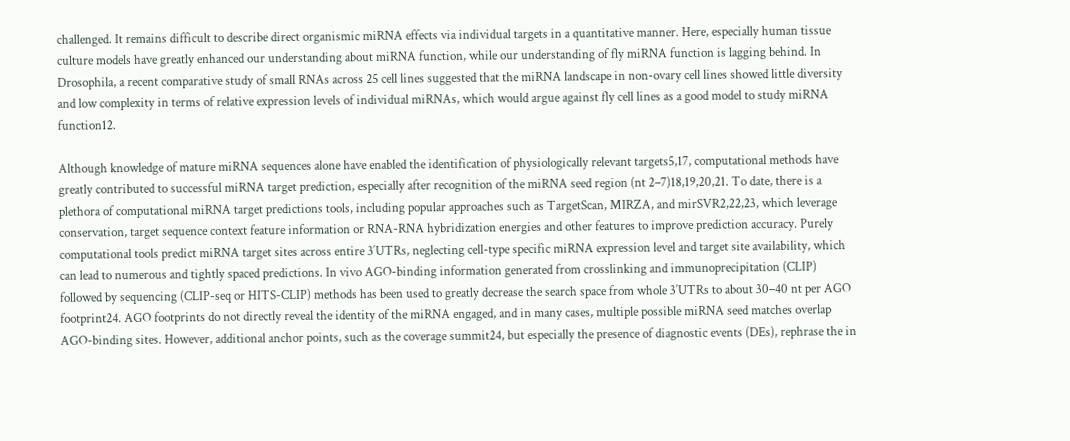challenged. It remains difficult to describe direct organismic miRNA effects via individual targets in a quantitative manner. Here, especially human tissue culture models have greatly enhanced our understanding about miRNA function, while our understanding of fly miRNA function is lagging behind. In Drosophila, a recent comparative study of small RNAs across 25 cell lines suggested that the miRNA landscape in non-ovary cell lines showed little diversity and low complexity in terms of relative expression levels of individual miRNAs, which would argue against fly cell lines as a good model to study miRNA function12.

Although knowledge of mature miRNA sequences alone have enabled the identification of physiologically relevant targets5,17, computational methods have greatly contributed to successful miRNA target prediction, especially after recognition of the miRNA seed region (nt 2–7)18,19,20,21. To date, there is a plethora of computational miRNA target predictions tools, including popular approaches such as TargetScan, MIRZA, and mirSVR2,22,23, which leverage conservation, target sequence context feature information or RNA-RNA hybridization energies and other features to improve prediction accuracy. Purely computational tools predict miRNA target sites across entire 3′UTRs, neglecting cell-type specific miRNA expression level and target site availability, which can lead to numerous and tightly spaced predictions. In vivo AGO-binding information generated from crosslinking and immunoprecipitation (CLIP) followed by sequencing (CLIP-seq or HITS-CLIP) methods has been used to greatly decrease the search space from whole 3′UTRs to about 30–40 nt per AGO footprint24. AGO footprints do not directly reveal the identity of the miRNA engaged, and in many cases, multiple possible miRNA seed matches overlap AGO-binding sites. However, additional anchor points, such as the coverage summit24, but especially the presence of diagnostic events (DEs), rephrase the in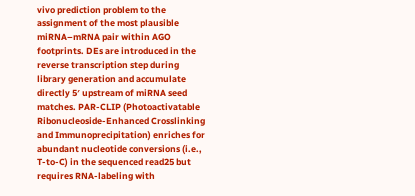vivo prediction problem to the assignment of the most plausible miRNA–mRNA pair within AGO footprints. DEs are introduced in the reverse transcription step during library generation and accumulate directly 5′ upstream of miRNA seed matches. PAR-CLIP (Photoactivatable Ribonucleoside-Enhanced Crosslinking and Immunoprecipitation) enriches for abundant nucleotide conversions (i.e., T-to-C) in the sequenced read25 but requires RNA-labeling with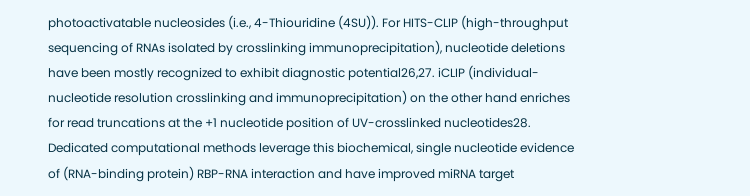photoactivatable nucleosides (i.e., 4-Thiouridine (4SU)). For HITS-CLIP (high-throughput sequencing of RNAs isolated by crosslinking immunoprecipitation), nucleotide deletions have been mostly recognized to exhibit diagnostic potential26,27. iCLIP (individual-nucleotide resolution crosslinking and immunoprecipitation) on the other hand enriches for read truncations at the +1 nucleotide position of UV-crosslinked nucleotides28. Dedicated computational methods leverage this biochemical, single nucleotide evidence of (RNA-binding protein) RBP-RNA interaction and have improved miRNA target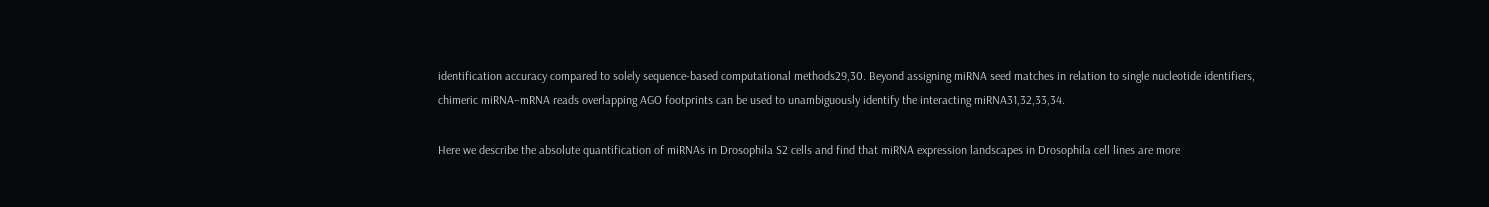identification accuracy compared to solely sequence-based computational methods29,30. Beyond assigning miRNA seed matches in relation to single nucleotide identifiers, chimeric miRNA–mRNA reads overlapping AGO footprints can be used to unambiguously identify the interacting miRNA31,32,33,34.

Here we describe the absolute quantification of miRNAs in Drosophila S2 cells and find that miRNA expression landscapes in Drosophila cell lines are more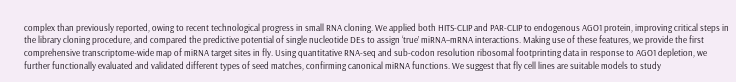complex than previously reported, owing to recent technological progress in small RNA cloning. We applied both HITS-CLIP and PAR-CLIP to endogenous AGO1 protein, improving critical steps in the library cloning procedure, and compared the predictive potential of single nucleotide DEs to assign ‘true’ miRNA–mRNA interactions. Making use of these features, we provide the first comprehensive transcriptome-wide map of miRNA target sites in fly. Using quantitative RNA-seq and sub-codon resolution ribosomal footprinting data in response to AGO1 depletion, we further functionally evaluated and validated different types of seed matches, confirming canonical miRNA functions. We suggest that fly cell lines are suitable models to study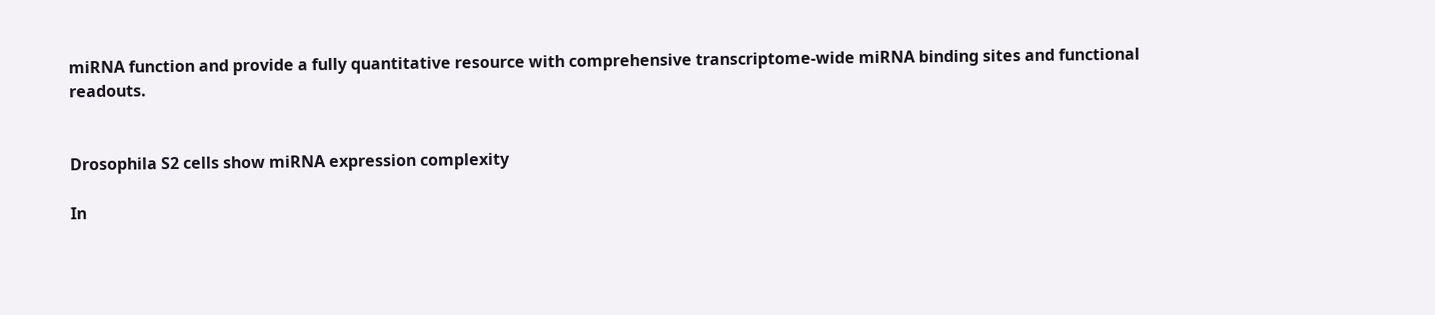miRNA function and provide a fully quantitative resource with comprehensive transcriptome-wide miRNA binding sites and functional readouts.


Drosophila S2 cells show miRNA expression complexity

In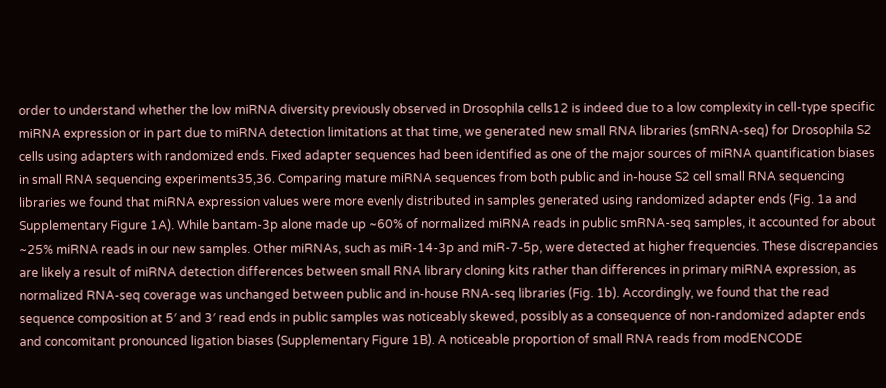order to understand whether the low miRNA diversity previously observed in Drosophila cells12 is indeed due to a low complexity in cell-type specific miRNA expression or in part due to miRNA detection limitations at that time, we generated new small RNA libraries (smRNA-seq) for Drosophila S2 cells using adapters with randomized ends. Fixed adapter sequences had been identified as one of the major sources of miRNA quantification biases in small RNA sequencing experiments35,36. Comparing mature miRNA sequences from both public and in-house S2 cell small RNA sequencing libraries we found that miRNA expression values were more evenly distributed in samples generated using randomized adapter ends (Fig. 1a and Supplementary Figure 1A). While bantam-3p alone made up ~60% of normalized miRNA reads in public smRNA-seq samples, it accounted for about ~25% miRNA reads in our new samples. Other miRNAs, such as miR-14-3p and miR-7-5p, were detected at higher frequencies. These discrepancies are likely a result of miRNA detection differences between small RNA library cloning kits rather than differences in primary miRNA expression, as normalized RNA-seq coverage was unchanged between public and in-house RNA-seq libraries (Fig. 1b). Accordingly, we found that the read sequence composition at 5′ and 3′ read ends in public samples was noticeably skewed, possibly as a consequence of non-randomized adapter ends and concomitant pronounced ligation biases (Supplementary Figure 1B). A noticeable proportion of small RNA reads from modENCODE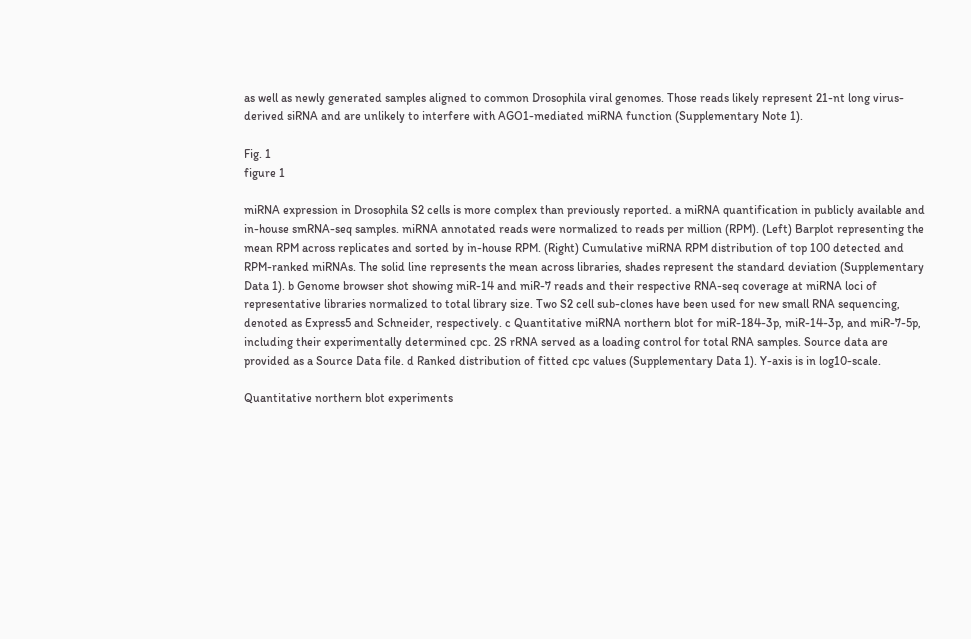as well as newly generated samples aligned to common Drosophila viral genomes. Those reads likely represent 21-nt long virus-derived siRNA and are unlikely to interfere with AGO1-mediated miRNA function (Supplementary Note 1).

Fig. 1
figure 1

miRNA expression in Drosophila S2 cells is more complex than previously reported. a miRNA quantification in publicly available and in-house smRNA-seq samples. miRNA annotated reads were normalized to reads per million (RPM). (Left) Barplot representing the mean RPM across replicates and sorted by in-house RPM. (Right) Cumulative miRNA RPM distribution of top 100 detected and RPM-ranked miRNAs. The solid line represents the mean across libraries, shades represent the standard deviation (Supplementary Data 1). b Genome browser shot showing miR-14 and miR-7 reads and their respective RNA-seq coverage at miRNA loci of representative libraries normalized to total library size. Two S2 cell sub-clones have been used for new small RNA sequencing, denoted as Express5 and Schneider, respectively. c Quantitative miRNA northern blot for miR-184-3p, miR-14-3p, and miR-7-5p, including their experimentally determined cpc. 2S rRNA served as a loading control for total RNA samples. Source data are provided as a Source Data file. d Ranked distribution of fitted cpc values (Supplementary Data 1). Y-axis is in log10-scale.

Quantitative northern blot experiments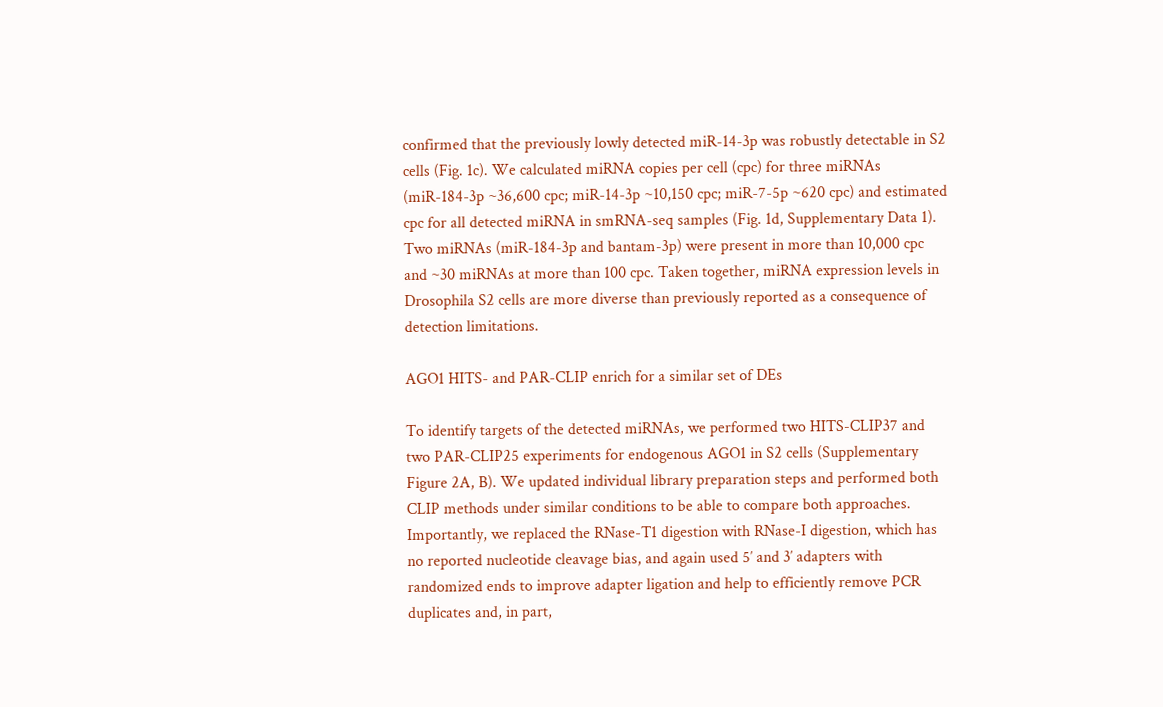confirmed that the previously lowly detected miR-14-3p was robustly detectable in S2 cells (Fig. 1c). We calculated miRNA copies per cell (cpc) for three miRNAs (miR-184-3p ~36,600 cpc; miR-14-3p ~10,150 cpc; miR-7-5p ~620 cpc) and estimated cpc for all detected miRNA in smRNA-seq samples (Fig. 1d, Supplementary Data 1). Two miRNAs (miR-184-3p and bantam-3p) were present in more than 10,000 cpc and ~30 miRNAs at more than 100 cpc. Taken together, miRNA expression levels in Drosophila S2 cells are more diverse than previously reported as a consequence of detection limitations.

AGO1 HITS- and PAR-CLIP enrich for a similar set of DEs

To identify targets of the detected miRNAs, we performed two HITS-CLIP37 and two PAR-CLIP25 experiments for endogenous AGO1 in S2 cells (Supplementary Figure 2A, B). We updated individual library preparation steps and performed both CLIP methods under similar conditions to be able to compare both approaches. Importantly, we replaced the RNase-T1 digestion with RNase-I digestion, which has no reported nucleotide cleavage bias, and again used 5′ and 3′ adapters with randomized ends to improve adapter ligation and help to efficiently remove PCR duplicates and, in part,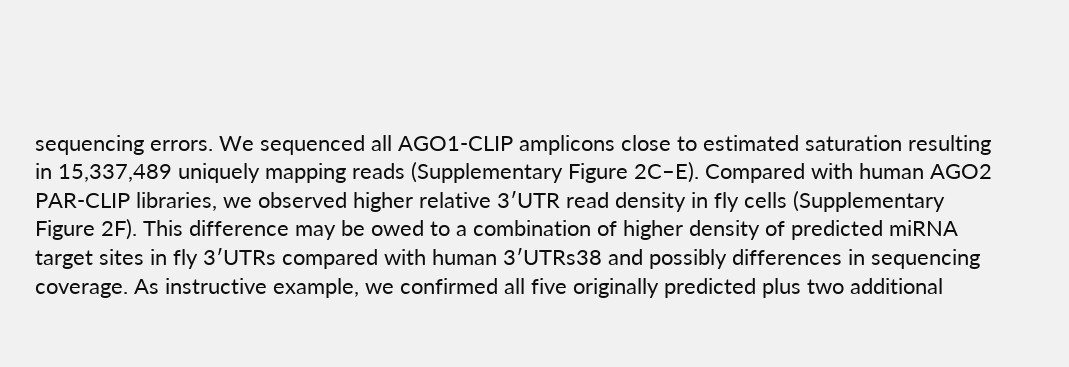sequencing errors. We sequenced all AGO1-CLIP amplicons close to estimated saturation resulting in 15,337,489 uniquely mapping reads (Supplementary Figure 2C–E). Compared with human AGO2 PAR-CLIP libraries, we observed higher relative 3′UTR read density in fly cells (Supplementary Figure 2F). This difference may be owed to a combination of higher density of predicted miRNA target sites in fly 3′UTRs compared with human 3′UTRs38 and possibly differences in sequencing coverage. As instructive example, we confirmed all five originally predicted plus two additional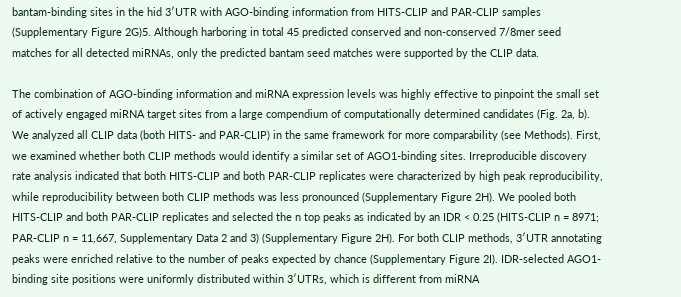bantam-binding sites in the hid 3′UTR with AGO-binding information from HITS-CLIP and PAR-CLIP samples (Supplementary Figure 2G)5. Although harboring in total 45 predicted conserved and non-conserved 7/8mer seed matches for all detected miRNAs, only the predicted bantam seed matches were supported by the CLIP data.

The combination of AGO-binding information and miRNA expression levels was highly effective to pinpoint the small set of actively engaged miRNA target sites from a large compendium of computationally determined candidates (Fig. 2a, b). We analyzed all CLIP data (both HITS- and PAR-CLIP) in the same framework for more comparability (see Methods). First, we examined whether both CLIP methods would identify a similar set of AGO1-binding sites. Irreproducible discovery rate analysis indicated that both HITS-CLIP and both PAR-CLIP replicates were characterized by high peak reproducibility, while reproducibility between both CLIP methods was less pronounced (Supplementary Figure 2H). We pooled both HITS-CLIP and both PAR-CLIP replicates and selected the n top peaks as indicated by an IDR < 0.25 (HITS-CLIP n = 8971; PAR-CLIP n = 11,667, Supplementary Data 2 and 3) (Supplementary Figure 2H). For both CLIP methods, 3′UTR annotating peaks were enriched relative to the number of peaks expected by chance (Supplementary Figure 2I). IDR-selected AGO1-binding site positions were uniformly distributed within 3′UTRs, which is different from miRNA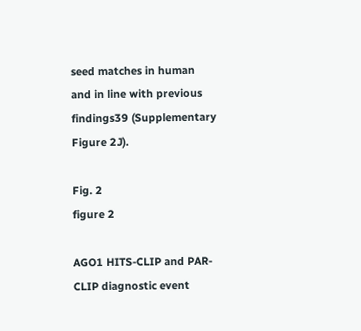seed matches in human and in line with previous findings39 (Supplementary Figure 2J).

Fig. 2
figure 2

AGO1 HITS-CLIP and PAR-CLIP diagnostic event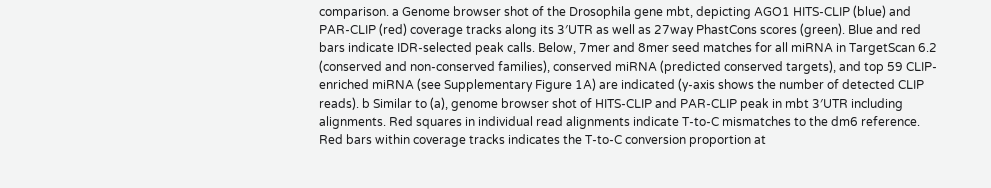comparison. a Genome browser shot of the Drosophila gene mbt, depicting AGO1 HITS-CLIP (blue) and PAR-CLIP (red) coverage tracks along its 3′UTR as well as 27way PhastCons scores (green). Blue and red bars indicate IDR-selected peak calls. Below, 7mer and 8mer seed matches for all miRNA in TargetScan 6.2 (conserved and non-conserved families), conserved miRNA (predicted conserved targets), and top 59 CLIP-enriched miRNA (see Supplementary Figure 1A) are indicated (y-axis shows the number of detected CLIP reads). b Similar to (a), genome browser shot of HITS-CLIP and PAR-CLIP peak in mbt 3′UTR including alignments. Red squares in individual read alignments indicate T-to-C mismatches to the dm6 reference. Red bars within coverage tracks indicates the T-to-C conversion proportion at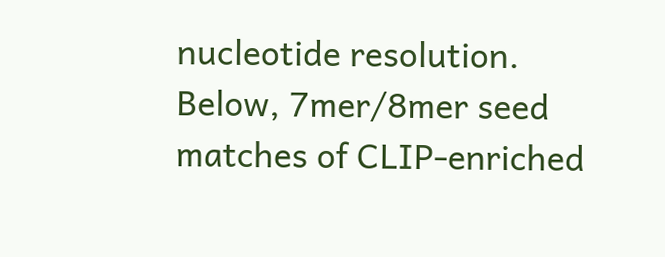nucleotide resolution. Below, 7mer/8mer seed matches of CLIP-enriched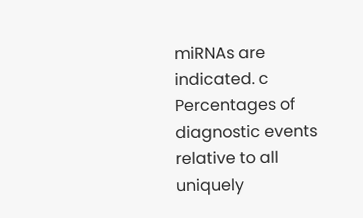miRNAs are indicated. c Percentages of diagnostic events relative to all uniquely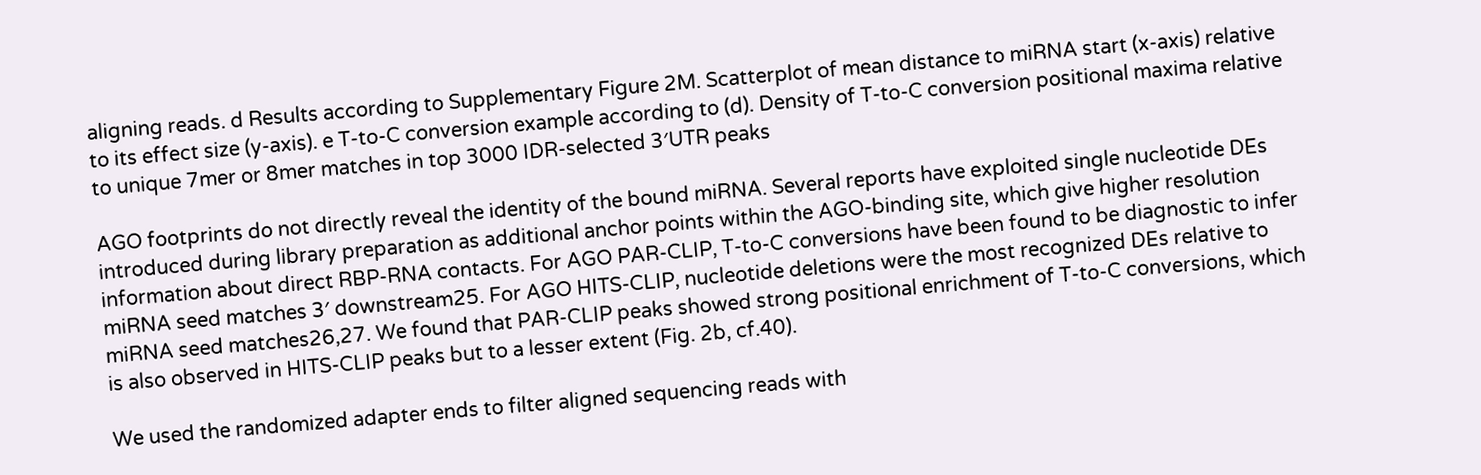aligning reads. d Results according to Supplementary Figure 2M. Scatterplot of mean distance to miRNA start (x-axis) relative to its effect size (y-axis). e T-to-C conversion example according to (d). Density of T-to-C conversion positional maxima relative to unique 7mer or 8mer matches in top 3000 IDR-selected 3′UTR peaks

AGO footprints do not directly reveal the identity of the bound miRNA. Several reports have exploited single nucleotide DEs introduced during library preparation as additional anchor points within the AGO-binding site, which give higher resolution information about direct RBP-RNA contacts. For AGO PAR-CLIP, T-to-C conversions have been found to be diagnostic to infer miRNA seed matches 3′ downstream25. For AGO HITS-CLIP, nucleotide deletions were the most recognized DEs relative to miRNA seed matches26,27. We found that PAR-CLIP peaks showed strong positional enrichment of T-to-C conversions, which is also observed in HITS-CLIP peaks but to a lesser extent (Fig. 2b, cf.40).

We used the randomized adapter ends to filter aligned sequencing reads with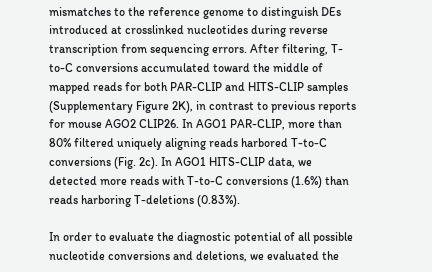mismatches to the reference genome to distinguish DEs introduced at crosslinked nucleotides during reverse transcription from sequencing errors. After filtering, T-to-C conversions accumulated toward the middle of mapped reads for both PAR-CLIP and HITS-CLIP samples (Supplementary Figure 2K), in contrast to previous reports for mouse AGO2 CLIP26. In AGO1 PAR-CLIP, more than 80% filtered uniquely aligning reads harbored T-to-C conversions (Fig. 2c). In AGO1 HITS-CLIP data, we detected more reads with T-to-C conversions (1.6%) than reads harboring T-deletions (0.83%).

In order to evaluate the diagnostic potential of all possible nucleotide conversions and deletions, we evaluated the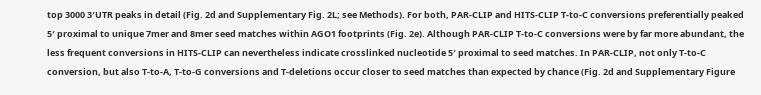top 3000 3′UTR peaks in detail (Fig. 2d and Supplementary Fig. 2L; see Methods). For both, PAR-CLIP and HITS-CLIP T-to-C conversions preferentially peaked 5′ proximal to unique 7mer and 8mer seed matches within AGO1 footprints (Fig. 2e). Although PAR-CLIP T-to-C conversions were by far more abundant, the less frequent conversions in HITS-CLIP can nevertheless indicate crosslinked nucleotide 5′ proximal to seed matches. In PAR-CLIP, not only T-to-C conversion, but also T-to-A, T-to-G conversions and T-deletions occur closer to seed matches than expected by chance (Fig. 2d and Supplementary Figure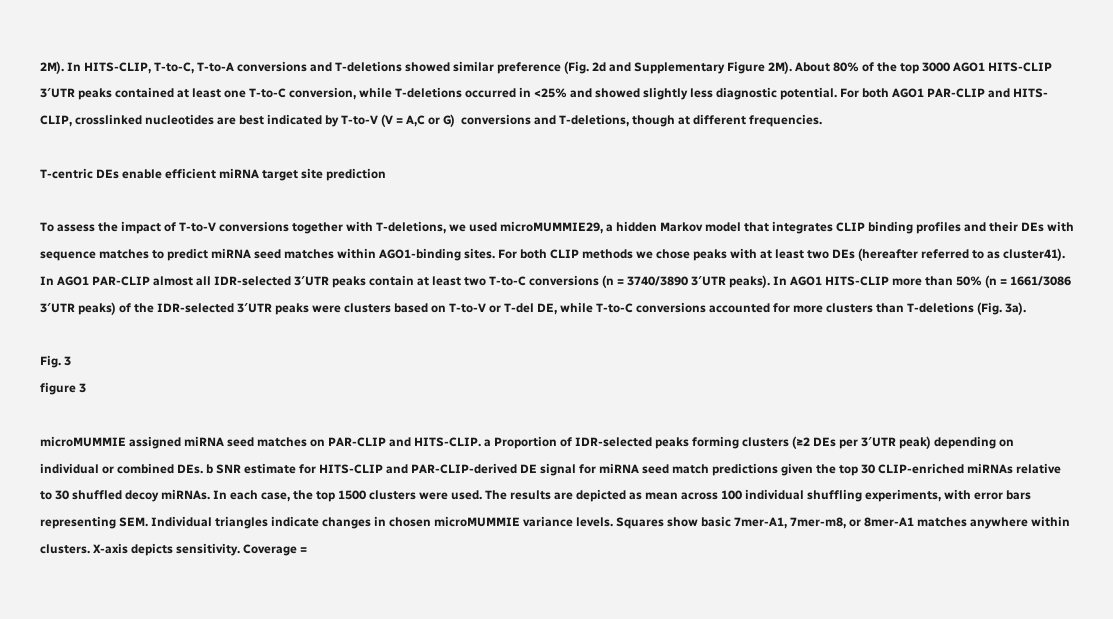2M). In HITS-CLIP, T-to-C, T-to-A conversions and T-deletions showed similar preference (Fig. 2d and Supplementary Figure 2M). About 80% of the top 3000 AGO1 HITS-CLIP 3′UTR peaks contained at least one T-to-C conversion, while T-deletions occurred in <25% and showed slightly less diagnostic potential. For both AGO1 PAR-CLIP and HITS-CLIP, crosslinked nucleotides are best indicated by T-to-V (V = A,C or G)  conversions and T-deletions, though at different frequencies.

T-centric DEs enable efficient miRNA target site prediction

To assess the impact of T-to-V conversions together with T-deletions, we used microMUMMIE29, a hidden Markov model that integrates CLIP binding profiles and their DEs with sequence matches to predict miRNA seed matches within AGO1-binding sites. For both CLIP methods we chose peaks with at least two DEs (hereafter referred to as cluster41). In AGO1 PAR-CLIP almost all IDR-selected 3′UTR peaks contain at least two T-to-C conversions (n = 3740/3890 3′UTR peaks). In AGO1 HITS-CLIP more than 50% (n = 1661/3086 3′UTR peaks) of the IDR-selected 3′UTR peaks were clusters based on T-to-V or T-del DE, while T-to-C conversions accounted for more clusters than T-deletions (Fig. 3a).

Fig. 3
figure 3

microMUMMIE assigned miRNA seed matches on PAR-CLIP and HITS-CLIP. a Proportion of IDR-selected peaks forming clusters (≥2 DEs per 3′UTR peak) depending on individual or combined DEs. b SNR estimate for HITS-CLIP and PAR-CLIP-derived DE signal for miRNA seed match predictions given the top 30 CLIP-enriched miRNAs relative to 30 shuffled decoy miRNAs. In each case, the top 1500 clusters were used. The results are depicted as mean across 100 individual shuffling experiments, with error bars representing SEM. Individual triangles indicate changes in chosen microMUMMIE variance levels. Squares show basic 7mer-A1, 7mer-m8, or 8mer-A1 matches anywhere within clusters. X-axis depicts sensitivity. Coverage =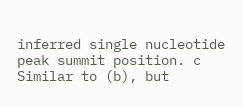inferred single nucleotide peak summit position. c Similar to (b), but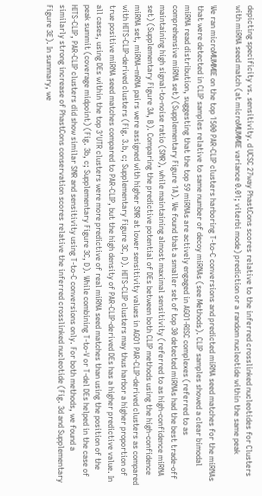depicting specificity vs. sensitivity. d UCSC 27way PhastCons scores relative to the inferred crosslinked nucleotides for Clusters with miRNA seed match (at microMUMMIE variance 0.01; viterbi mode) prediction or a random nucleotide within the same peak

We ran microMUMMIE on the top 1500 PAR-CLIP clusters harboring T-to-C conversions and predicted miRNA seed matches for the miRNAs that were detected in CLIP samples relative to same number of decoy miRNAs (see Methods). CLIP samples showed a clear bimodal miRNA read distribution, suggesting that the top 59 miRNAs are actively engaged in AGO1-RISC complexes (referred to as comprehensive miRNA set) (Supplementary Figure 1A). We found that a smaller set of top 30 detected miRNAs had the best trade-off maintaining high signal-to-noise ratio (SNR), while maintaining almost maximal sensitivity (referred to as high-confidence miRNA set) (Supplementary Figure 3A, B). Comparing the predictive potential of DEs between both CLIP methods using the high-confidence miRNA set, miRNA–mRNA pairs were assigned with higher SNR at lower sensitivity values in AGO1 PAR-CLIP-derived clusters as compared with HITS-CLIP-derived clusters (Fig. 3.b, c; Supplementary Figure 3C, D). HITS-CLIP clusters may thus harbor a higher proportion of true positive miRNA seed matches compared to PAR-CLIP, but the high density of PAR-CLIP-derived DEs has a higher predictive value. In all cases, using DEs within the top 3′UTR clusters were more predictive of real miRNA seed matches than using the position of the peak summit (coverage midpoint) (Fig. 3b, c; Supplementary Figure 3C, D). While combining T-to-V or T-del DEs helped in the case of HITS-CLIP, PAR-CLIP clusters did show similar SNR and sensitivity using T-to-C conversions only. For both methods, we found a similarly strong increase of PhastCons conservation scores relative the inferred crosslinked nucleotide (Fig. 3d and Supplementary Figure 3E). In summary, we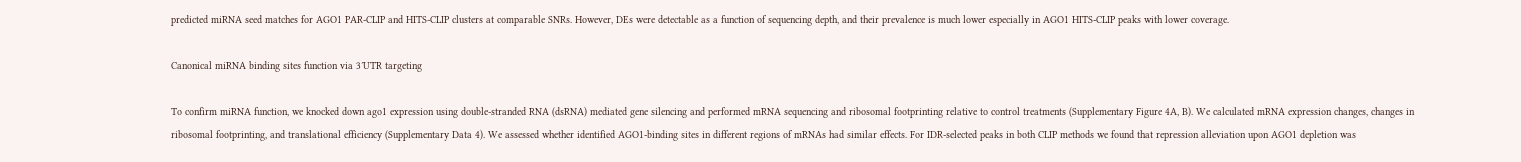predicted miRNA seed matches for AGO1 PAR-CLIP and HITS-CLIP clusters at comparable SNRs. However, DEs were detectable as a function of sequencing depth, and their prevalence is much lower especially in AGO1 HITS-CLIP peaks with lower coverage.

Canonical miRNA binding sites function via 3′UTR targeting

To confirm miRNA function, we knocked down ago1 expression using double-stranded RNA (dsRNA) mediated gene silencing and performed mRNA sequencing and ribosomal footprinting relative to control treatments (Supplementary Figure 4A, B). We calculated mRNA expression changes, changes in ribosomal footprinting, and translational efficiency (Supplementary Data 4). We assessed whether identified AGO1-binding sites in different regions of mRNAs had similar effects. For IDR-selected peaks in both CLIP methods we found that repression alleviation upon AGO1 depletion was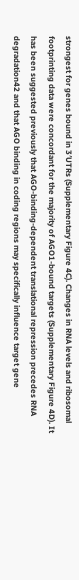strongest for genes bound in 3′UTRs (Supplementary Figure 4C). Changes in RNA levels and ribosomal footprinting data were concordant for the majority of AGO1-bound targets (Supplementary Figure 4D). It has been suggested previously that AGO-binding-dependent translational repression precedes RNA degradation42 and that AGO binding in coding regions may specifically influence target gene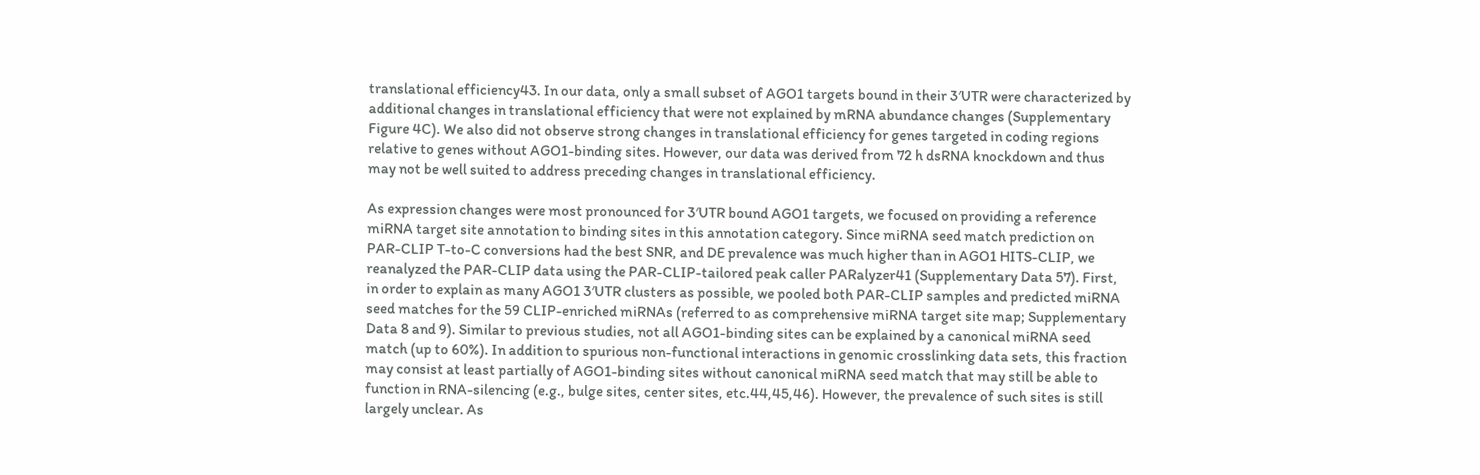translational efficiency43. In our data, only a small subset of AGO1 targets bound in their 3′UTR were characterized by additional changes in translational efficiency that were not explained by mRNA abundance changes (Supplementary Figure 4C). We also did not observe strong changes in translational efficiency for genes targeted in coding regions relative to genes without AGO1-binding sites. However, our data was derived from 72 h dsRNA knockdown and thus may not be well suited to address preceding changes in translational efficiency.

As expression changes were most pronounced for 3′UTR bound AGO1 targets, we focused on providing a reference miRNA target site annotation to binding sites in this annotation category. Since miRNA seed match prediction on PAR-CLIP T-to-C conversions had the best SNR, and DE prevalence was much higher than in AGO1 HITS-CLIP, we reanalyzed the PAR-CLIP data using the PAR-CLIP-tailored peak caller PARalyzer41 (Supplementary Data 57). First, in order to explain as many AGO1 3′UTR clusters as possible, we pooled both PAR-CLIP samples and predicted miRNA seed matches for the 59 CLIP-enriched miRNAs (referred to as comprehensive miRNA target site map; Supplementary Data 8 and 9). Similar to previous studies, not all AGO1-binding sites can be explained by a canonical miRNA seed match (up to 60%). In addition to spurious non-functional interactions in genomic crosslinking data sets, this fraction may consist at least partially of AGO1-binding sites without canonical miRNA seed match that may still be able to function in RNA-silencing (e.g., bulge sites, center sites, etc.44,45,46). However, the prevalence of such sites is still largely unclear. As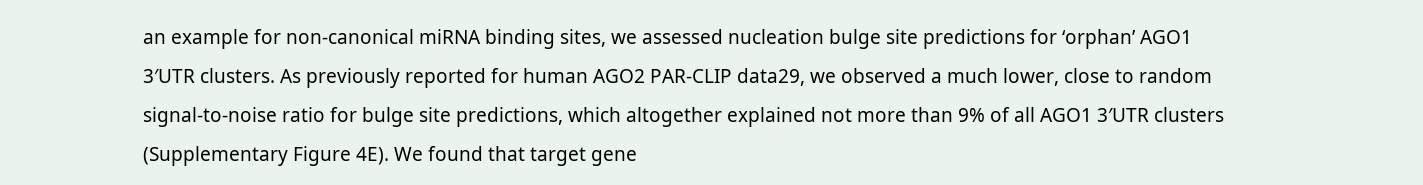an example for non-canonical miRNA binding sites, we assessed nucleation bulge site predictions for ‘orphan’ AGO1 3′UTR clusters. As previously reported for human AGO2 PAR-CLIP data29, we observed a much lower, close to random signal-to-noise ratio for bulge site predictions, which altogether explained not more than 9% of all AGO1 3′UTR clusters (Supplementary Figure 4E). We found that target gene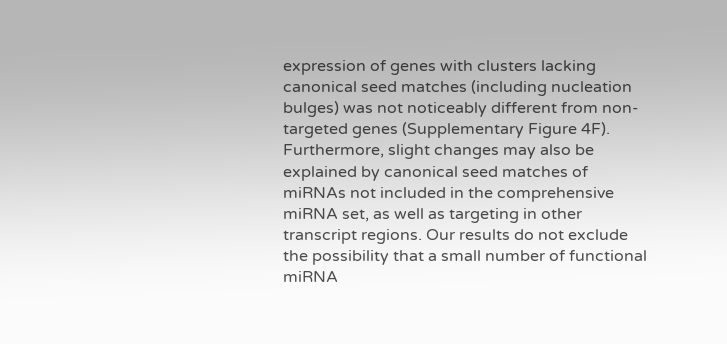expression of genes with clusters lacking canonical seed matches (including nucleation bulges) was not noticeably different from non-targeted genes (Supplementary Figure 4F). Furthermore, slight changes may also be explained by canonical seed matches of miRNAs not included in the comprehensive miRNA set, as well as targeting in other transcript regions. Our results do not exclude the possibility that a small number of functional miRNA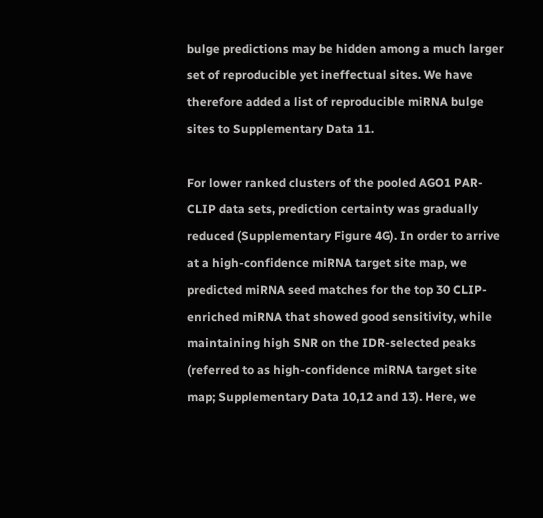bulge predictions may be hidden among a much larger set of reproducible yet ineffectual sites. We have therefore added a list of reproducible miRNA bulge sites to Supplementary Data 11.

For lower ranked clusters of the pooled AGO1 PAR-CLIP data sets, prediction certainty was gradually reduced (Supplementary Figure 4G). In order to arrive at a high-confidence miRNA target site map, we predicted miRNA seed matches for the top 30 CLIP-enriched miRNA that showed good sensitivity, while maintaining high SNR on the IDR-selected peaks (referred to as high-confidence miRNA target site map; Supplementary Data 10,12 and 13). Here, we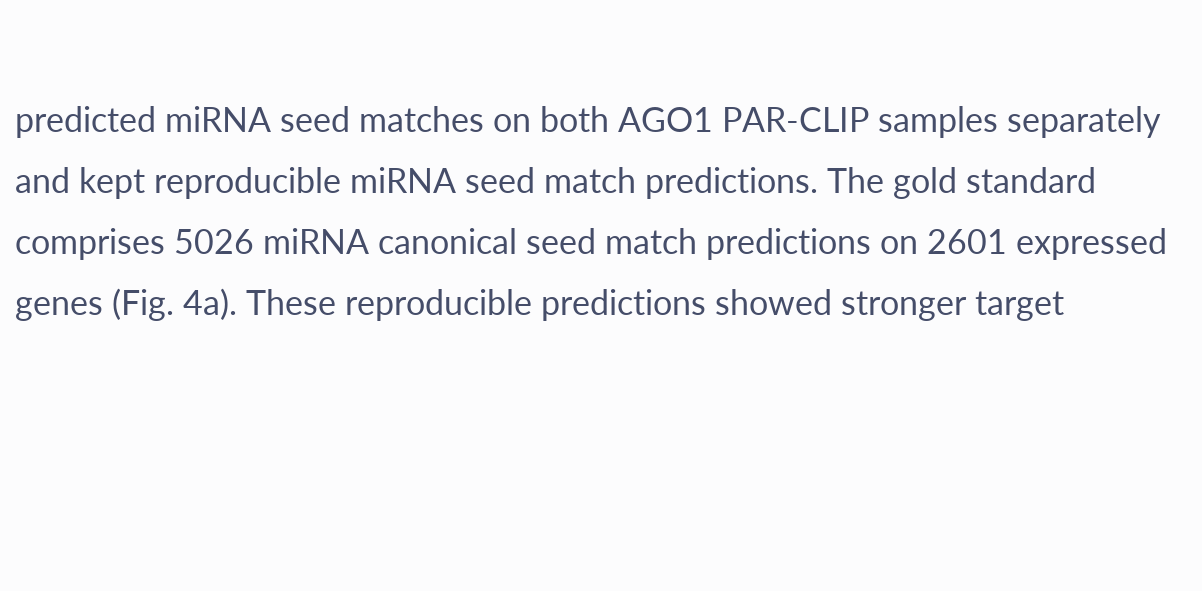predicted miRNA seed matches on both AGO1 PAR-CLIP samples separately and kept reproducible miRNA seed match predictions. The gold standard comprises 5026 miRNA canonical seed match predictions on 2601 expressed genes (Fig. 4a). These reproducible predictions showed stronger target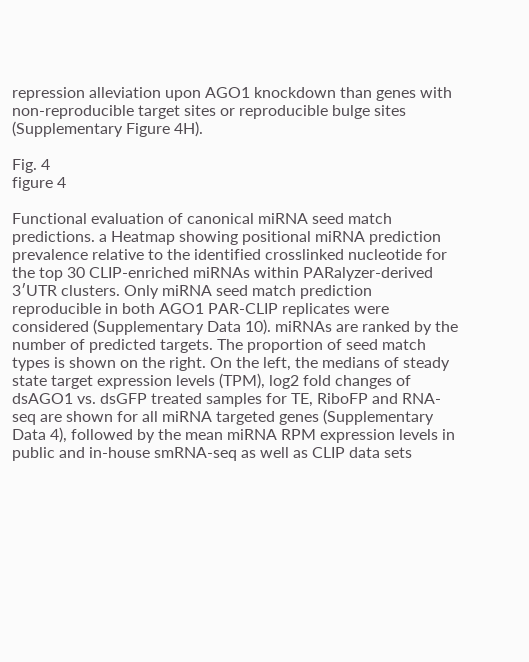repression alleviation upon AGO1 knockdown than genes with non-reproducible target sites or reproducible bulge sites (Supplementary Figure 4H).

Fig. 4
figure 4

Functional evaluation of canonical miRNA seed match predictions. a Heatmap showing positional miRNA prediction prevalence relative to the identified crosslinked nucleotide for the top 30 CLIP-enriched miRNAs within PARalyzer-derived 3′UTR clusters. Only miRNA seed match prediction reproducible in both AGO1 PAR-CLIP replicates were considered (Supplementary Data 10). miRNAs are ranked by the number of predicted targets. The proportion of seed match types is shown on the right. On the left, the medians of steady state target expression levels (TPM), log2 fold changes of dsAGO1 vs. dsGFP treated samples for TE, RiboFP and RNA-seq are shown for all miRNA targeted genes (Supplementary Data 4), followed by the mean miRNA RPM expression levels in public and in-house smRNA-seq as well as CLIP data sets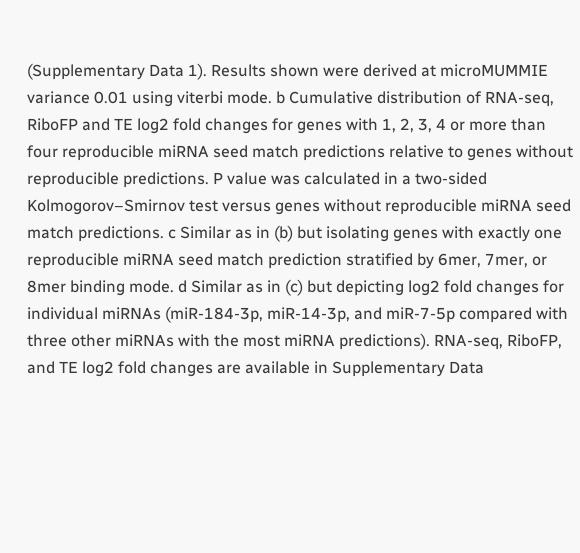(Supplementary Data 1). Results shown were derived at microMUMMIE variance 0.01 using viterbi mode. b Cumulative distribution of RNA-seq, RiboFP and TE log2 fold changes for genes with 1, 2, 3, 4 or more than four reproducible miRNA seed match predictions relative to genes without reproducible predictions. P value was calculated in a two-sided Kolmogorov–Smirnov test versus genes without reproducible miRNA seed match predictions. c Similar as in (b) but isolating genes with exactly one reproducible miRNA seed match prediction stratified by 6mer, 7mer, or 8mer binding mode. d Similar as in (c) but depicting log2 fold changes for individual miRNAs (miR-184-3p, miR-14-3p, and miR-7-5p compared with three other miRNAs with the most miRNA predictions). RNA-seq, RiboFP, and TE log2 fold changes are available in Supplementary Data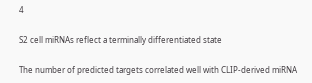4

S2 cell miRNAs reflect a terminally differentiated state

The number of predicted targets correlated well with CLIP-derived miRNA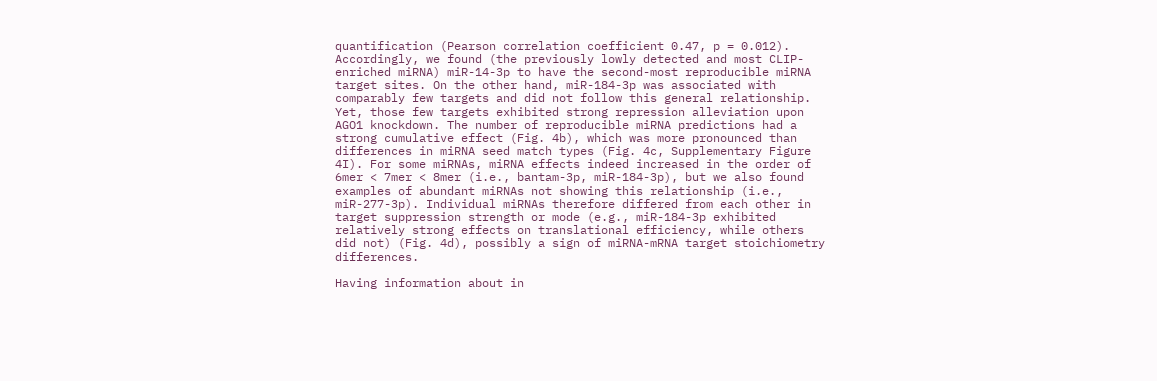quantification (Pearson correlation coefficient 0.47, p = 0.012). Accordingly, we found (the previously lowly detected and most CLIP-enriched miRNA) miR-14-3p to have the second-most reproducible miRNA target sites. On the other hand, miR-184-3p was associated with comparably few targets and did not follow this general relationship. Yet, those few targets exhibited strong repression alleviation upon AGO1 knockdown. The number of reproducible miRNA predictions had a strong cumulative effect (Fig. 4b), which was more pronounced than differences in miRNA seed match types (Fig. 4c, Supplementary Figure 4I). For some miRNAs, miRNA effects indeed increased in the order of 6mer < 7mer < 8mer (i.e., bantam-3p, miR-184-3p), but we also found examples of abundant miRNAs not showing this relationship (i.e., miR-277-3p). Individual miRNAs therefore differed from each other in target suppression strength or mode (e.g., miR-184-3p exhibited relatively strong effects on translational efficiency, while others did not) (Fig. 4d), possibly a sign of miRNA-mRNA target stoichiometry differences.

Having information about in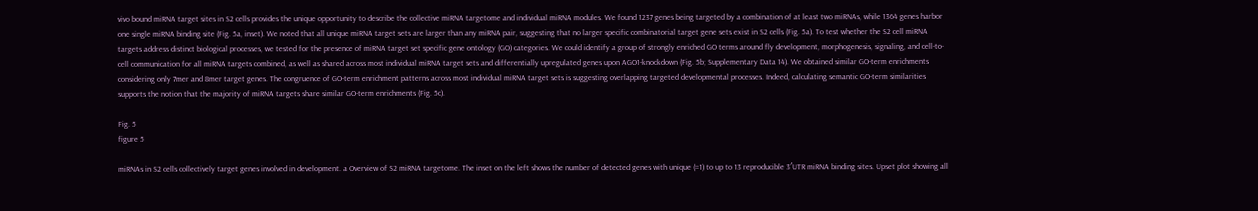vivo bound miRNA target sites in S2 cells provides the unique opportunity to describe the collective miRNA targetome and individual miRNA modules. We found 1237 genes being targeted by a combination of at least two miRNAs, while 1364 genes harbor one single miRNA binding site (Fig. 5a, inset). We noted that all unique miRNA target sets are larger than any miRNA pair, suggesting that no larger specific combinatorial target gene sets exist in S2 cells (Fig. 5a). To test whether the S2 cell miRNA targets address distinct biological processes, we tested for the presence of miRNA target set specific gene ontology (GO) categories. We could identify a group of strongly enriched GO terms around fly development, morphogenesis, signaling, and cell-to-cell communication for all miRNA targets combined, as well as shared across most individual miRNA target sets and differentially upregulated genes upon AGO1-knockdown (Fig. 5b; Supplementary Data 14). We obtained similar GO-term enrichments considering only 7mer and 8mer target genes. The congruence of GO-term enrichment patterns across most individual miRNA target sets is suggesting overlapping targeted developmental processes. Indeed, calculating semantic GO-term similarities supports the notion that the majority of miRNA targets share similar GO-term enrichments (Fig. 5c).

Fig. 5
figure 5

miRNAs in S2 cells collectively target genes involved in development. a Overview of S2 miRNA targetome. The inset on the left shows the number of detected genes with unique (=1) to up to 13 reproducible 3′UTR miRNA binding sites. Upset plot showing all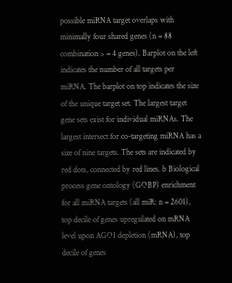possible miRNA target overlaps with minimally four shared genes (n = 88 combination > = 4 genes). Barplot on the left indicates the number of all targets per miRNA. The barplot on top indicates the size of the unique target set. The largest target gene sets exist for individual miRNAs. The largest intersect for co-targeting miRNA has a size of nine targets. The sets are indicated by red dots, connected by red lines. b Biological process gene ontology (GOBP) enrichment for all miRNA targets (all miR: n = 2601), top decile of genes upregulated on mRNA level upon AGO1 depletion (mRNA), top decile of genes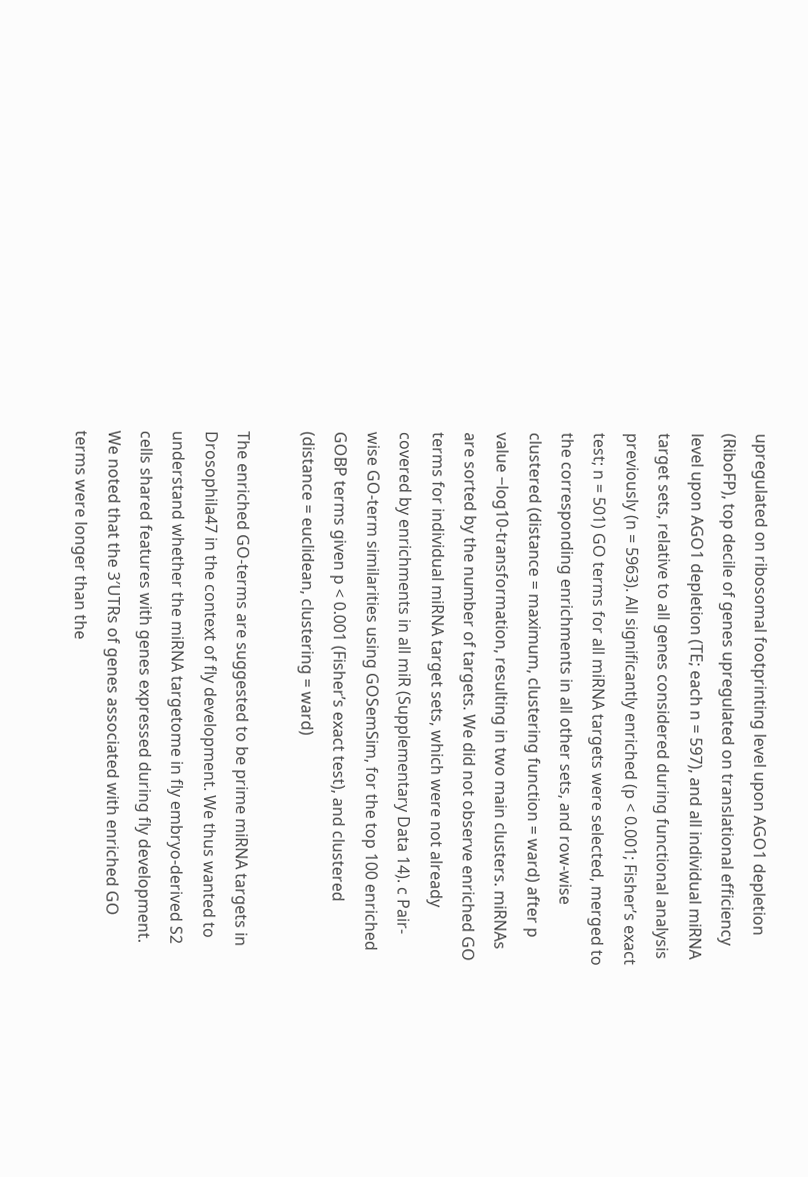upregulated on ribosomal footprinting level upon AGO1 depletion (RiboFP), top decile of genes upregulated on translational efficiency level upon AGO1 depletion (TE; each n = 597), and all individual miRNA target sets, relative to all genes considered during functional analysis previously (n = 5963). All significantly enriched (p < 0.001; Fisher’s exact test; n = 501) GO terms for all miRNA targets were selected, merged to the corresponding enrichments in all other sets, and row-wise clustered (distance = maximum, clustering function = ward) after p value −log10-transformation, resulting in two main clusters. miRNAs are sorted by the number of targets. We did not observe enriched GO terms for individual miRNA target sets, which were not already covered by enrichments in all miR (Supplementary Data 14). c Pair-wise GO-term similarities using GOSemSim, for the top 100 enriched GOBP terms given p < 0.001 (Fisher’s exact test), and clustered (distance = euclidean, clustering = ward)

The enriched GO-terms are suggested to be prime miRNA targets in Drosophila47 in the context of fly development. We thus wanted to understand whether the miRNA targetome in fly embryo-derived S2 cells shared features with genes expressed during fly development. We noted that the 3′UTRs of genes associated with enriched GO terms were longer than the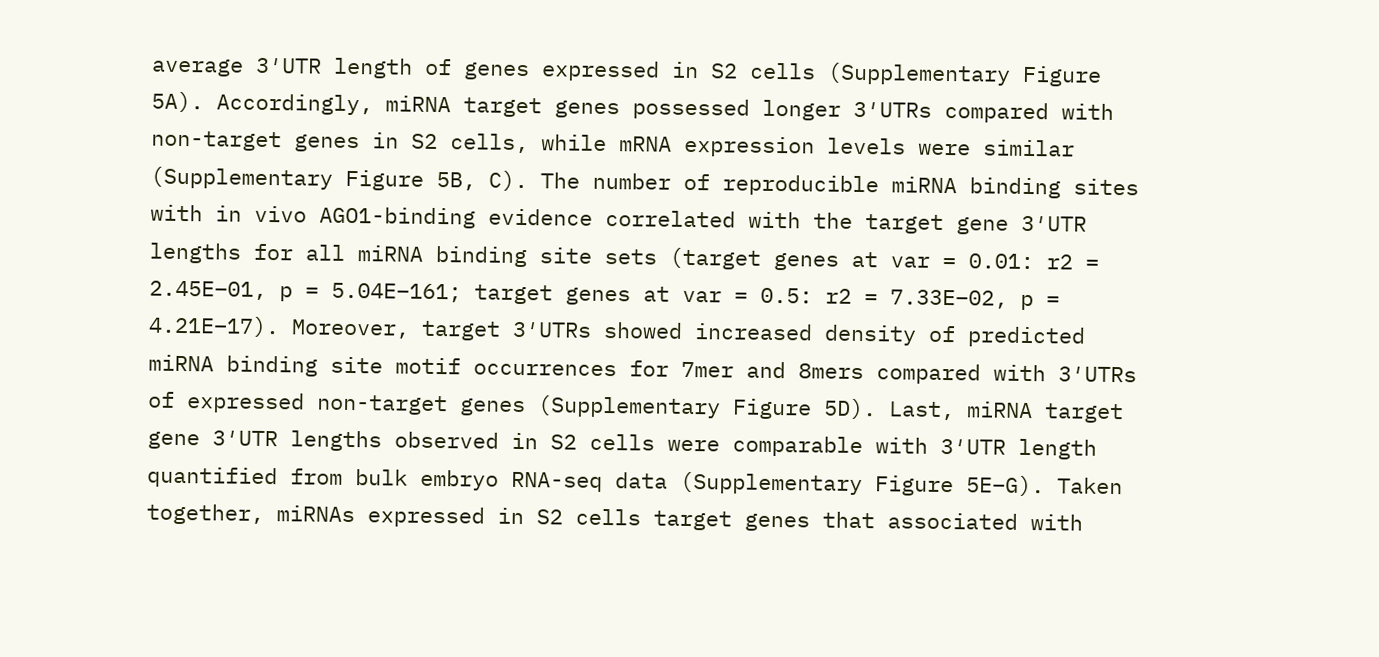average 3′UTR length of genes expressed in S2 cells (Supplementary Figure 5A). Accordingly, miRNA target genes possessed longer 3′UTRs compared with non-target genes in S2 cells, while mRNA expression levels were similar (Supplementary Figure 5B, C). The number of reproducible miRNA binding sites with in vivo AGO1-binding evidence correlated with the target gene 3′UTR lengths for all miRNA binding site sets (target genes at var = 0.01: r2 = 2.45E–01, p = 5.04E–161; target genes at var = 0.5: r2 = 7.33E−02, p = 4.21E–17). Moreover, target 3′UTRs showed increased density of predicted miRNA binding site motif occurrences for 7mer and 8mers compared with 3′UTRs of expressed non-target genes (Supplementary Figure 5D). Last, miRNA target gene 3′UTR lengths observed in S2 cells were comparable with 3′UTR length quantified from bulk embryo RNA-seq data (Supplementary Figure 5E–G). Taken together, miRNAs expressed in S2 cells target genes that associated with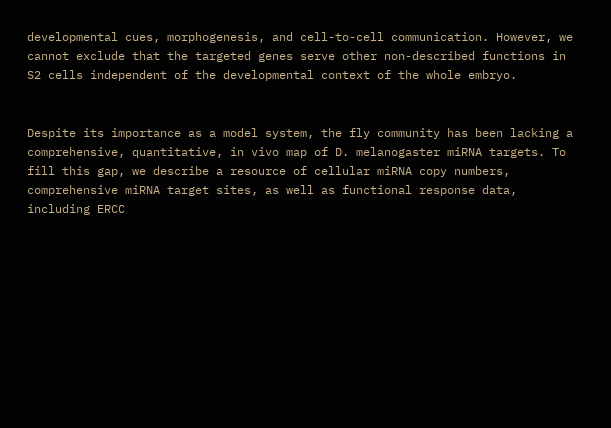developmental cues, morphogenesis, and cell-to-cell communication. However, we cannot exclude that the targeted genes serve other non-described functions in S2 cells independent of the developmental context of the whole embryo.


Despite its importance as a model system, the fly community has been lacking a comprehensive, quantitative, in vivo map of D. melanogaster miRNA targets. To fill this gap, we describe a resource of cellular miRNA copy numbers, comprehensive miRNA target sites, as well as functional response data, including ERCC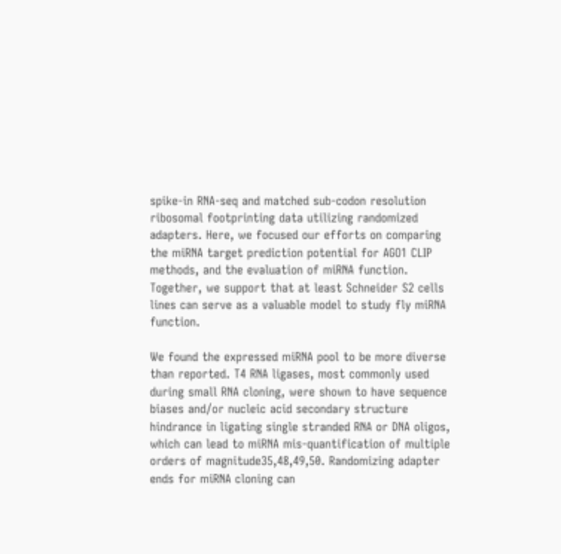spike-in RNA-seq and matched sub-codon resolution ribosomal footprinting data utilizing randomized adapters. Here, we focused our efforts on comparing the miRNA target prediction potential for AGO1 CLIP methods, and the evaluation of miRNA function. Together, we support that at least Schneider S2 cells lines can serve as a valuable model to study fly miRNA function.

We found the expressed miRNA pool to be more diverse than reported. T4 RNA ligases, most commonly used during small RNA cloning, were shown to have sequence biases and/or nucleic acid secondary structure hindrance in ligating single stranded RNA or DNA oligos, which can lead to miRNA mis-quantification of multiple orders of magnitude35,48,49,50. Randomizing adapter ends for miRNA cloning can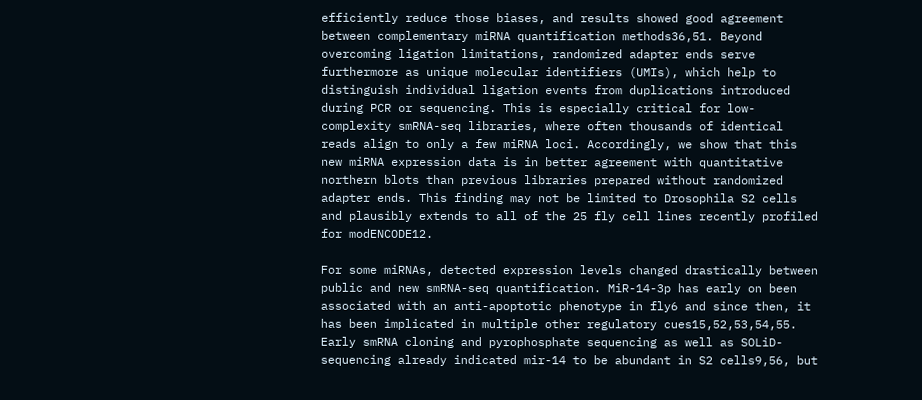efficiently reduce those biases, and results showed good agreement between complementary miRNA quantification methods36,51. Beyond overcoming ligation limitations, randomized adapter ends serve furthermore as unique molecular identifiers (UMIs), which help to distinguish individual ligation events from duplications introduced during PCR or sequencing. This is especially critical for low-complexity smRNA-seq libraries, where often thousands of identical reads align to only a few miRNA loci. Accordingly, we show that this new miRNA expression data is in better agreement with quantitative northern blots than previous libraries prepared without randomized adapter ends. This finding may not be limited to Drosophila S2 cells and plausibly extends to all of the 25 fly cell lines recently profiled for modENCODE12.

For some miRNAs, detected expression levels changed drastically between public and new smRNA-seq quantification. MiR-14-3p has early on been associated with an anti-apoptotic phenotype in fly6 and since then, it has been implicated in multiple other regulatory cues15,52,53,54,55. Early smRNA cloning and pyrophosphate sequencing as well as SOLiD-sequencing already indicated mir-14 to be abundant in S2 cells9,56, but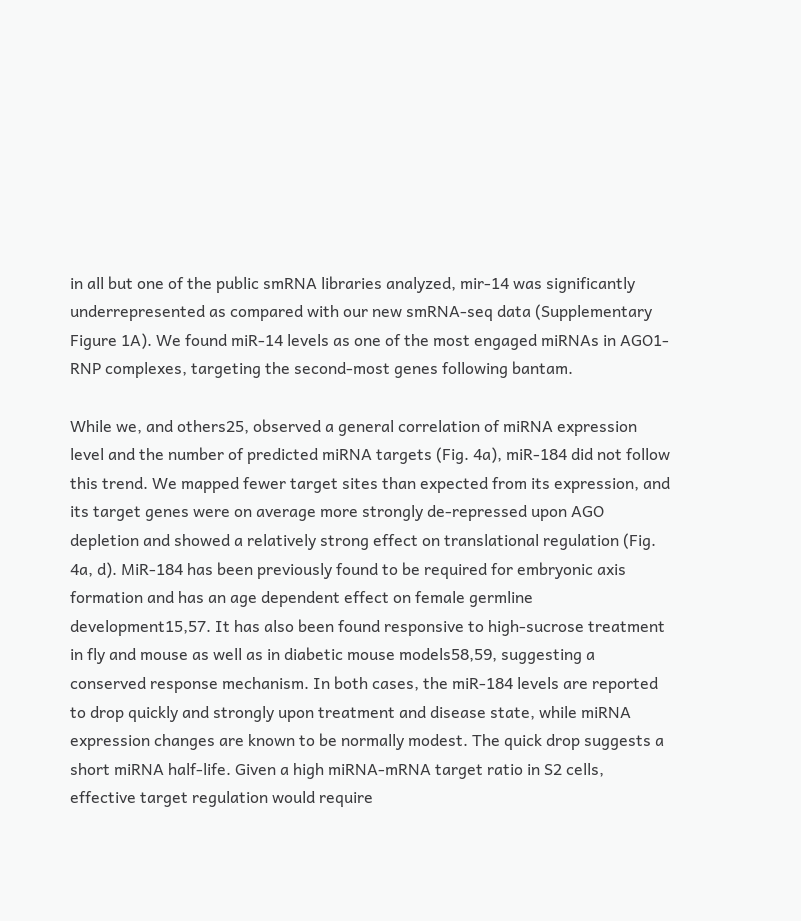in all but one of the public smRNA libraries analyzed, mir-14 was significantly underrepresented as compared with our new smRNA-seq data (Supplementary Figure 1A). We found miR-14 levels as one of the most engaged miRNAs in AGO1-RNP complexes, targeting the second-most genes following bantam.

While we, and others25, observed a general correlation of miRNA expression level and the number of predicted miRNA targets (Fig. 4a), miR-184 did not follow this trend. We mapped fewer target sites than expected from its expression, and its target genes were on average more strongly de-repressed upon AGO depletion and showed a relatively strong effect on translational regulation (Fig. 4a, d). MiR-184 has been previously found to be required for embryonic axis formation and has an age dependent effect on female germline development15,57. It has also been found responsive to high-sucrose treatment in fly and mouse as well as in diabetic mouse models58,59, suggesting a conserved response mechanism. In both cases, the miR-184 levels are reported to drop quickly and strongly upon treatment and disease state, while miRNA expression changes are known to be normally modest. The quick drop suggests a short miRNA half-life. Given a high miRNA-mRNA target ratio in S2 cells, effective target regulation would require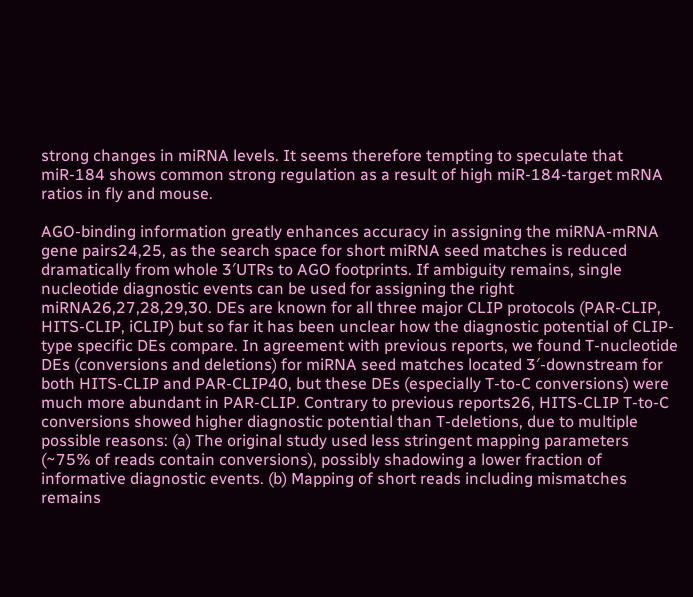strong changes in miRNA levels. It seems therefore tempting to speculate that miR-184 shows common strong regulation as a result of high miR-184-target mRNA ratios in fly and mouse.

AGO-binding information greatly enhances accuracy in assigning the miRNA-mRNA gene pairs24,25, as the search space for short miRNA seed matches is reduced dramatically from whole 3′UTRs to AGO footprints. If ambiguity remains, single nucleotide diagnostic events can be used for assigning the right miRNA26,27,28,29,30. DEs are known for all three major CLIP protocols (PAR-CLIP, HITS-CLIP, iCLIP) but so far it has been unclear how the diagnostic potential of CLIP-type specific DEs compare. In agreement with previous reports, we found T-nucleotide DEs (conversions and deletions) for miRNA seed matches located 3′-downstream for both HITS-CLIP and PAR-CLIP40, but these DEs (especially T-to-C conversions) were much more abundant in PAR-CLIP. Contrary to previous reports26, HITS-CLIP T-to-C conversions showed higher diagnostic potential than T-deletions, due to multiple possible reasons: (a) The original study used less stringent mapping parameters (~75% of reads contain conversions), possibly shadowing a lower fraction of informative diagnostic events. (b) Mapping of short reads including mismatches remains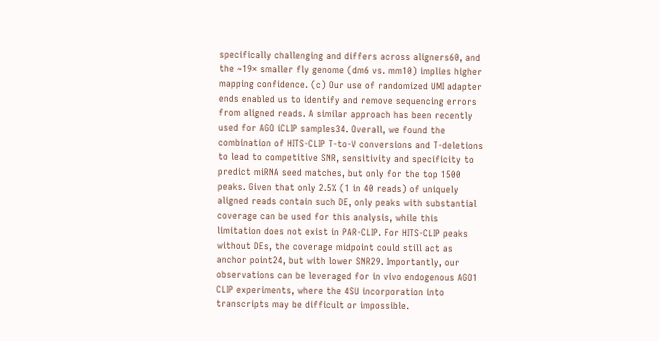specifically challenging and differs across aligners60, and the ~19× smaller fly genome (dm6 vs. mm10) implies higher mapping confidence. (c) Our use of randomized UMI adapter ends enabled us to identify and remove sequencing errors from aligned reads. A similar approach has been recently used for AGO iCLIP samples34. Overall, we found the combination of HITS-CLIP T-to-V conversions and T-deletions to lead to competitive SNR, sensitivity and specificity to predict miRNA seed matches, but only for the top 1500 peaks. Given that only 2.5% (1 in 40 reads) of uniquely aligned reads contain such DE, only peaks with substantial coverage can be used for this analysis, while this limitation does not exist in PAR-CLIP. For HITS-CLIP peaks without DEs, the coverage midpoint could still act as anchor point24, but with lower SNR29. Importantly, our observations can be leveraged for in vivo endogenous AGO1 CLIP experiments, where the 4SU incorporation into transcripts may be difficult or impossible.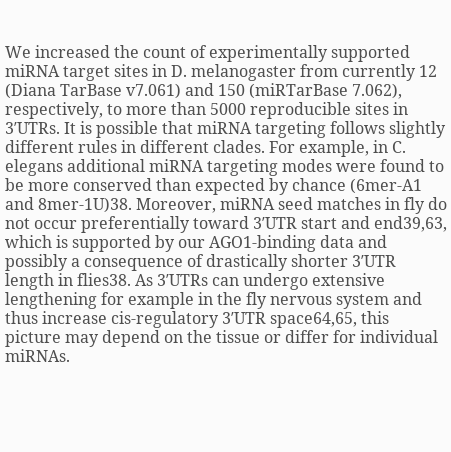We increased the count of experimentally supported miRNA target sites in D. melanogaster from currently 12 (Diana TarBase v7.061) and 150 (miRTarBase 7.062), respectively, to more than 5000 reproducible sites in 3′UTRs. It is possible that miRNA targeting follows slightly different rules in different clades. For example, in C. elegans additional miRNA targeting modes were found to be more conserved than expected by chance (6mer-A1 and 8mer-1U)38. Moreover, miRNA seed matches in fly do not occur preferentially toward 3′UTR start and end39,63, which is supported by our AGO1-binding data and possibly a consequence of drastically shorter 3′UTR length in flies38. As 3′UTRs can undergo extensive lengthening for example in the fly nervous system and thus increase cis-regulatory 3′UTR space64,65, this picture may depend on the tissue or differ for individual miRNAs.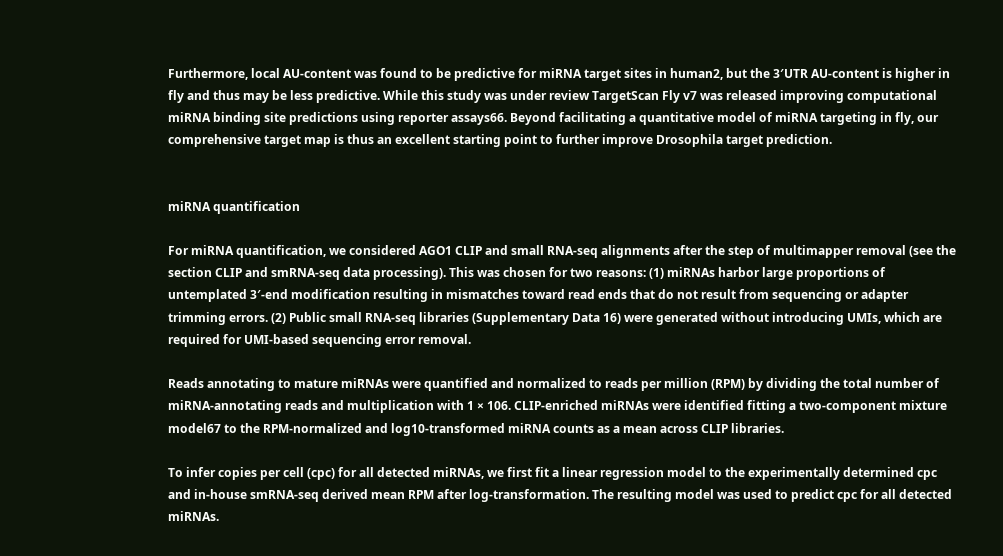Furthermore, local AU-content was found to be predictive for miRNA target sites in human2, but the 3′UTR AU-content is higher in fly and thus may be less predictive. While this study was under review TargetScan Fly v7 was released improving computational miRNA binding site predictions using reporter assays66. Beyond facilitating a quantitative model of miRNA targeting in fly, our comprehensive target map is thus an excellent starting point to further improve Drosophila target prediction.


miRNA quantification

For miRNA quantification, we considered AGO1 CLIP and small RNA-seq alignments after the step of multimapper removal (see the section CLIP and smRNA-seq data processing). This was chosen for two reasons: (1) miRNAs harbor large proportions of untemplated 3′-end modification resulting in mismatches toward read ends that do not result from sequencing or adapter trimming errors. (2) Public small RNA-seq libraries (Supplementary Data 16) were generated without introducing UMIs, which are required for UMI-based sequencing error removal.

Reads annotating to mature miRNAs were quantified and normalized to reads per million (RPM) by dividing the total number of miRNA-annotating reads and multiplication with 1 × 106. CLIP-enriched miRNAs were identified fitting a two-component mixture model67 to the RPM-normalized and log10-transformed miRNA counts as a mean across CLIP libraries.

To infer copies per cell (cpc) for all detected miRNAs, we first fit a linear regression model to the experimentally determined cpc and in-house smRNA-seq derived mean RPM after log-transformation. The resulting model was used to predict cpc for all detected miRNAs.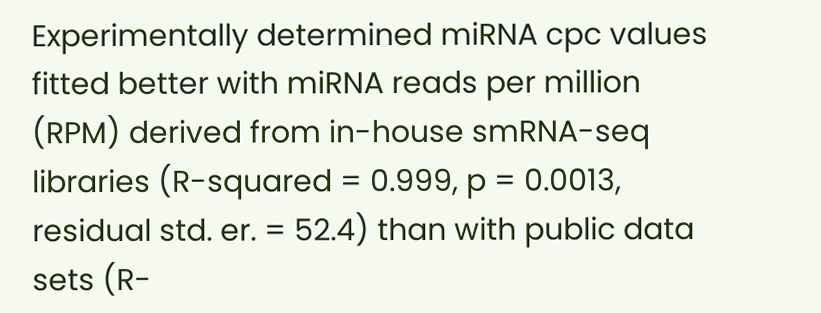Experimentally determined miRNA cpc values fitted better with miRNA reads per million (RPM) derived from in-house smRNA-seq libraries (R-squared = 0.999, p = 0.0013, residual std. er. = 52.4) than with public data sets (R-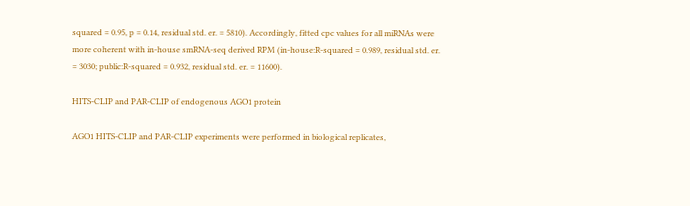squared = 0.95, p = 0.14, residual std. er. = 5810). Accordingly, fitted cpc values for all miRNAs were more coherent with in-house smRNA-seq derived RPM (in-house:R-squared = 0.989, residual std. er. = 3030; public:R-squared = 0.932, residual std. er. = 11600).

HITS-CLIP and PAR-CLIP of endogenous AGO1 protein

AGO1 HITS-CLIP and PAR-CLIP experiments were performed in biological replicates,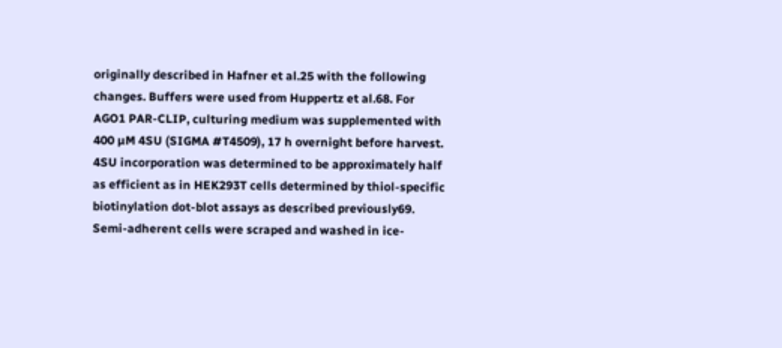originally described in Hafner et al.25 with the following changes. Buffers were used from Huppertz et al.68. For AGO1 PAR-CLIP, culturing medium was supplemented with 400 µM 4SU (SIGMA #T4509), 17 h overnight before harvest. 4SU incorporation was determined to be approximately half as efficient as in HEK293T cells determined by thiol-specific biotinylation dot-blot assays as described previously69. Semi-adherent cells were scraped and washed in ice-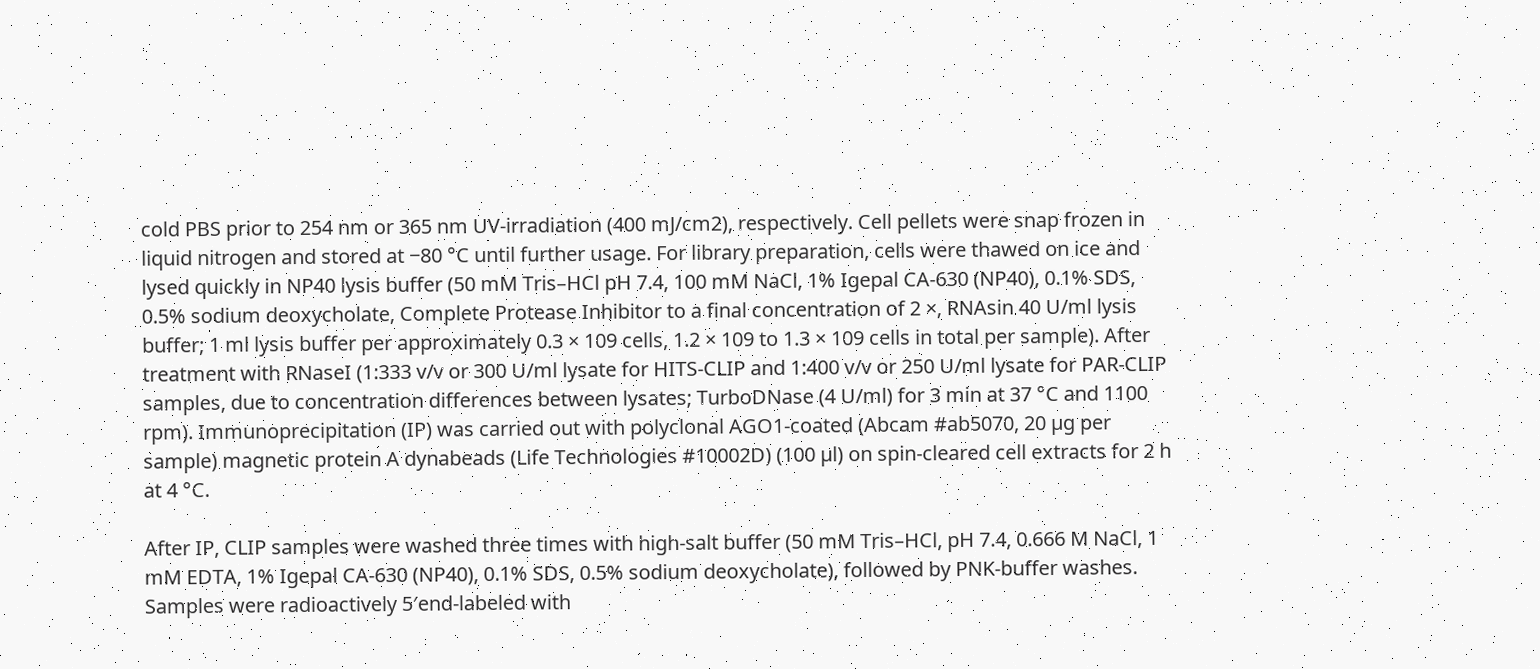cold PBS prior to 254 nm or 365 nm UV-irradiation (400 mJ/cm2), respectively. Cell pellets were snap frozen in liquid nitrogen and stored at −80 °C until further usage. For library preparation, cells were thawed on ice and lysed quickly in NP40 lysis buffer (50 mM Tris–HCl pH 7.4, 100 mM NaCl, 1% Igepal CA-630 (NP40), 0.1% SDS, 0.5% sodium deoxycholate, Complete Protease Inhibitor to a final concentration of 2 ×, RNAsin 40 U/ml lysis buffer; 1 ml lysis buffer per approximately 0.3 × 109 cells, 1.2 × 109 to 1.3 × 109 cells in total per sample). After treatment with RNaseI (1:333 v/v or 300 U/ml lysate for HITS-CLIP and 1:400 v/v or 250 U/ml lysate for PAR-CLIP samples, due to concentration differences between lysates; TurboDNase (4 U/ml) for 3 min at 37 °C and 1100 rpm). Immunoprecipitation (IP) was carried out with polyclonal AGO1-coated (Abcam #ab5070, 20 µg per sample) magnetic protein A dynabeads (Life Technologies #10002D) (100 µl) on spin-cleared cell extracts for 2 h at 4 °C.

After IP, CLIP samples were washed three times with high-salt buffer (50 mM Tris–HCl, pH 7.4, 0.666 M NaCl, 1 mM EDTA, 1% Igepal CA-630 (NP40), 0.1% SDS, 0.5% sodium deoxycholate), followed by PNK-buffer washes. Samples were radioactively 5′end-labeled with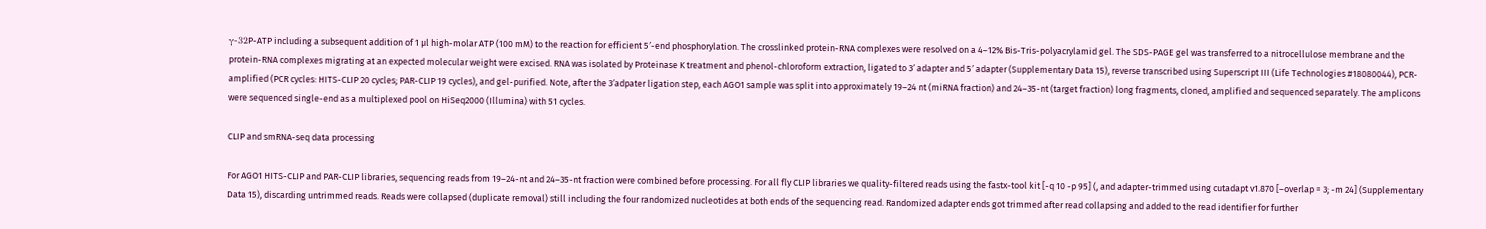γ-32P-ATP including a subsequent addition of 1 µl high-molar ATP (100 mM) to the reaction for efficient 5′-end phosphorylation. The crosslinked protein-RNA complexes were resolved on a 4–12% Bis-Tris-polyacrylamid gel. The SDS-PAGE gel was transferred to a nitrocellulose membrane and the protein-RNA complexes migrating at an expected molecular weight were excised. RNA was isolated by Proteinase K treatment and phenol-chloroform extraction, ligated to 3′ adapter and 5′ adapter (Supplementary Data 15), reverse transcribed using Superscript III (Life Technologies #18080044), PCR-amplified (PCR cycles: HITS-CLIP 20 cycles; PAR-CLIP 19 cycles), and gel-purified. Note, after the 3′adpater ligation step, each AGO1 sample was split into approximately 19–24 nt (miRNA fraction) and 24–35-nt (target fraction) long fragments, cloned, amplified and sequenced separately. The amplicons were sequenced single-end as a multiplexed pool on HiSeq2000 (Illumina) with 51 cycles.

CLIP and smRNA-seq data processing

For AGO1 HITS-CLIP and PAR-CLIP libraries, sequencing reads from 19–24-nt and 24–35-nt fraction were combined before processing. For all fly CLIP libraries we quality-filtered reads using the fastx-tool kit [-q 10 -p 95] (, and adapter-trimmed using cutadapt v1.870 [–overlap = 3; -m 24] (Supplementary Data 15), discarding untrimmed reads. Reads were collapsed (duplicate removal) still including the four randomized nucleotides at both ends of the sequencing read. Randomized adapter ends got trimmed after read collapsing and added to the read identifier for further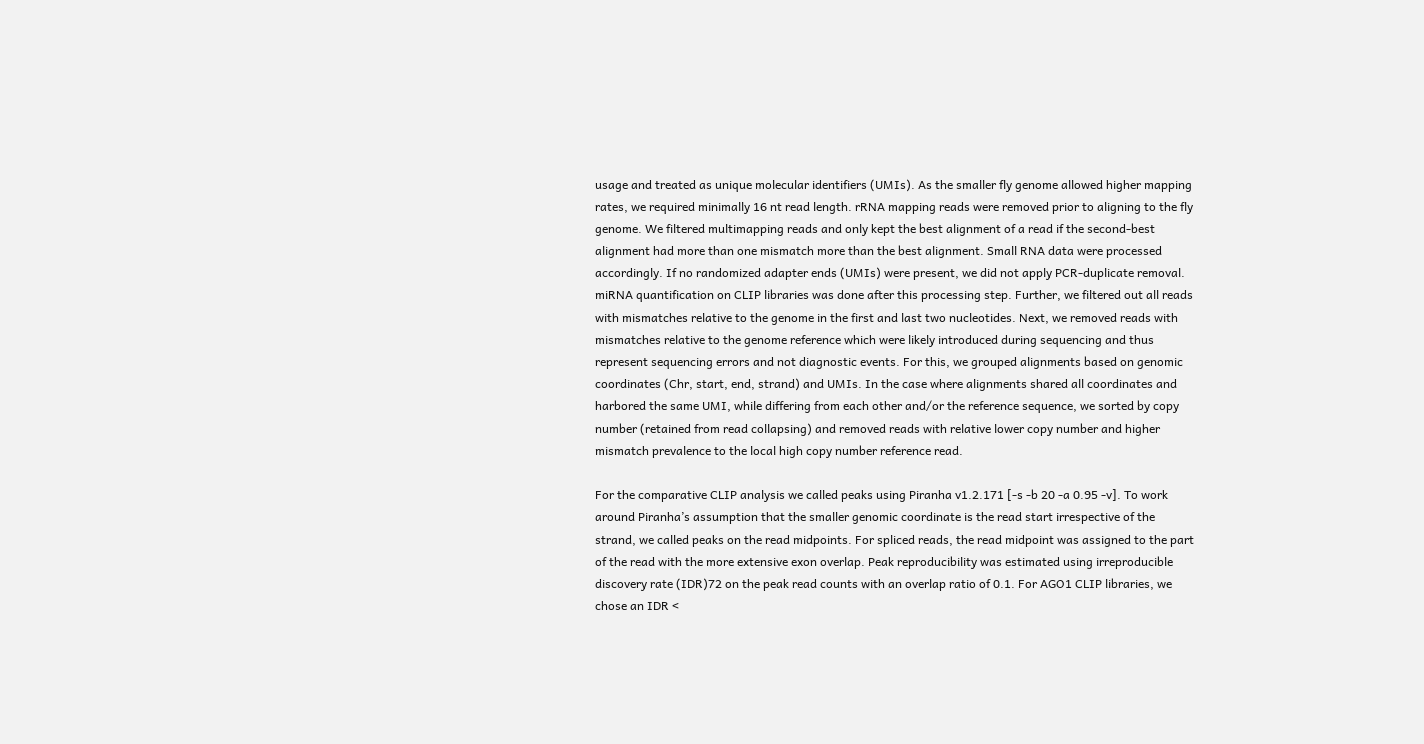usage and treated as unique molecular identifiers (UMIs). As the smaller fly genome allowed higher mapping rates, we required minimally 16 nt read length. rRNA mapping reads were removed prior to aligning to the fly genome. We filtered multimapping reads and only kept the best alignment of a read if the second-best alignment had more than one mismatch more than the best alignment. Small RNA data were processed accordingly. If no randomized adapter ends (UMIs) were present, we did not apply PCR-duplicate removal. miRNA quantification on CLIP libraries was done after this processing step. Further, we filtered out all reads with mismatches relative to the genome in the first and last two nucleotides. Next, we removed reads with mismatches relative to the genome reference which were likely introduced during sequencing and thus represent sequencing errors and not diagnostic events. For this, we grouped alignments based on genomic coordinates (Chr, start, end, strand) and UMIs. In the case where alignments shared all coordinates and harbored the same UMI, while differing from each other and/or the reference sequence, we sorted by copy number (retained from read collapsing) and removed reads with relative lower copy number and higher mismatch prevalence to the local high copy number reference read.

For the comparative CLIP analysis we called peaks using Piranha v1.2.171 [-s -b 20 -a 0.95 -v]. To work around Piranha’s assumption that the smaller genomic coordinate is the read start irrespective of the strand, we called peaks on the read midpoints. For spliced reads, the read midpoint was assigned to the part of the read with the more extensive exon overlap. Peak reproducibility was estimated using irreproducible discovery rate (IDR)72 on the peak read counts with an overlap ratio of 0.1. For AGO1 CLIP libraries, we chose an IDR <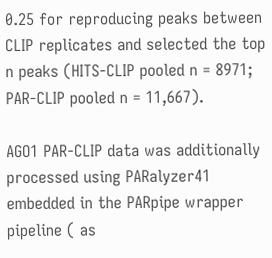0.25 for reproducing peaks between CLIP replicates and selected the top n peaks (HITS-CLIP pooled n = 8971; PAR-CLIP pooled n = 11,667).

AGO1 PAR-CLIP data was additionally processed using PARalyzer41 embedded in the PARpipe wrapper pipeline ( as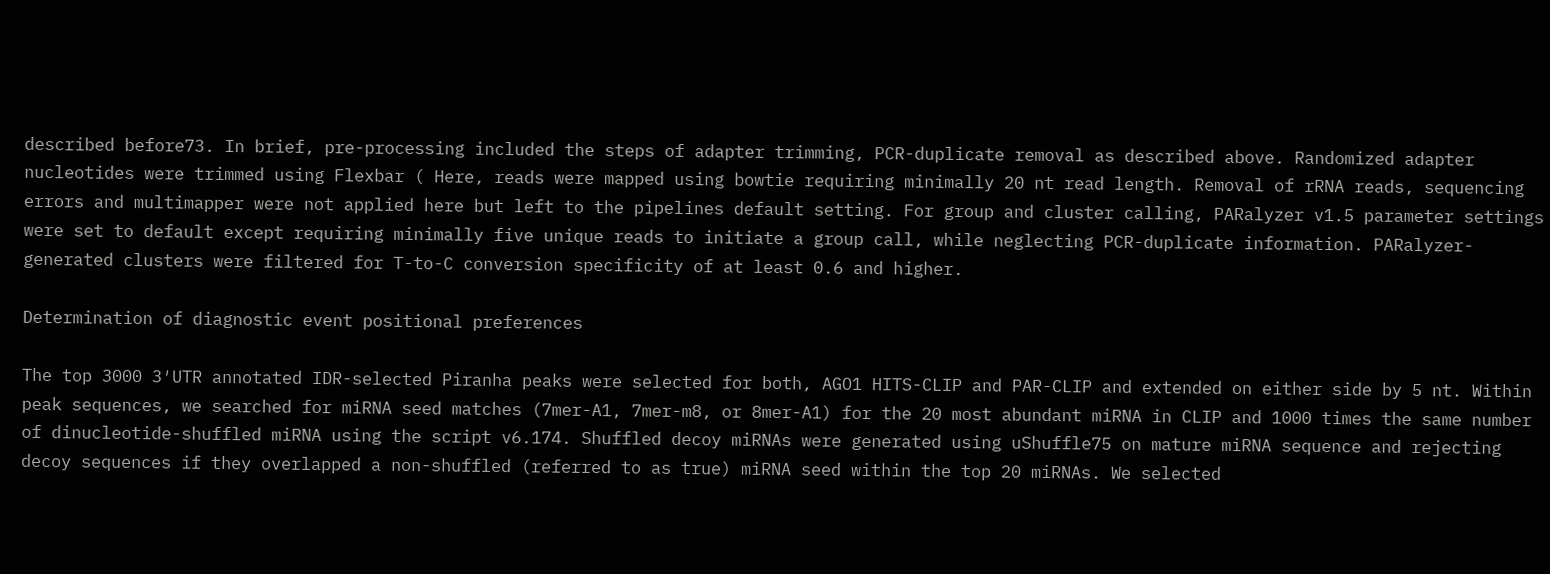described before73. In brief, pre-processing included the steps of adapter trimming, PCR-duplicate removal as described above. Randomized adapter nucleotides were trimmed using Flexbar ( Here, reads were mapped using bowtie requiring minimally 20 nt read length. Removal of rRNA reads, sequencing errors and multimapper were not applied here but left to the pipelines default setting. For group and cluster calling, PARalyzer v1.5 parameter settings were set to default except requiring minimally five unique reads to initiate a group call, while neglecting PCR-duplicate information. PARalyzer-generated clusters were filtered for T-to-C conversion specificity of at least 0.6 and higher.

Determination of diagnostic event positional preferences

The top 3000 3′UTR annotated IDR-selected Piranha peaks were selected for both, AGO1 HITS-CLIP and PAR-CLIP and extended on either side by 5 nt. Within peak sequences, we searched for miRNA seed matches (7mer-A1, 7mer-m8, or 8mer-A1) for the 20 most abundant miRNA in CLIP and 1000 times the same number of dinucleotide-shuffled miRNA using the script v6.174. Shuffled decoy miRNAs were generated using uShuffle75 on mature miRNA sequence and rejecting decoy sequences if they overlapped a non-shuffled (referred to as true) miRNA seed within the top 20 miRNAs. We selected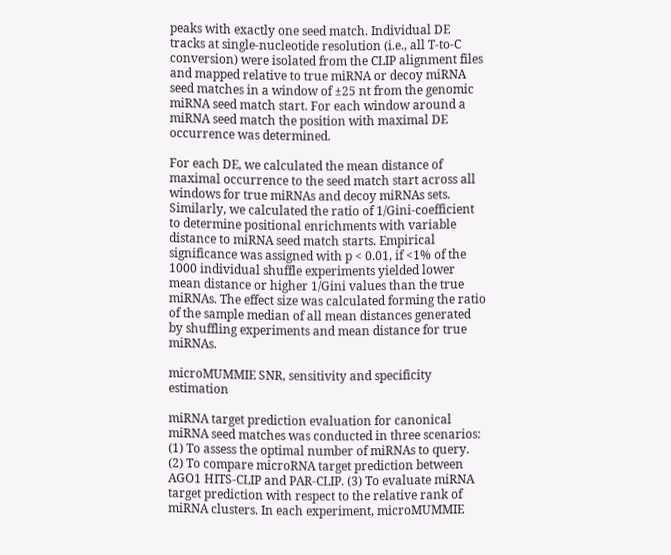peaks with exactly one seed match. Individual DE tracks at single-nucleotide resolution (i.e., all T-to-C conversion) were isolated from the CLIP alignment files and mapped relative to true miRNA or decoy miRNA seed matches in a window of ±25 nt from the genomic miRNA seed match start. For each window around a miRNA seed match the position with maximal DE occurrence was determined.

For each DE, we calculated the mean distance of maximal occurrence to the seed match start across all windows for true miRNAs and decoy miRNAs sets. Similarly, we calculated the ratio of 1/Gini-coefficient to determine positional enrichments with variable distance to miRNA seed match starts. Empirical significance was assigned with p < 0.01, if <1% of the 1000 individual shuffle experiments yielded lower mean distance or higher 1/Gini values than the true miRNAs. The effect size was calculated forming the ratio of the sample median of all mean distances generated by shuffling experiments and mean distance for true miRNAs.

microMUMMIE SNR, sensitivity and specificity estimation

miRNA target prediction evaluation for canonical miRNA seed matches was conducted in three scenarios: (1) To assess the optimal number of miRNAs to query. (2) To compare microRNA target prediction between AGO1 HITS-CLIP and PAR-CLIP. (3) To evaluate miRNA target prediction with respect to the relative rank of miRNA clusters. In each experiment, microMUMMIE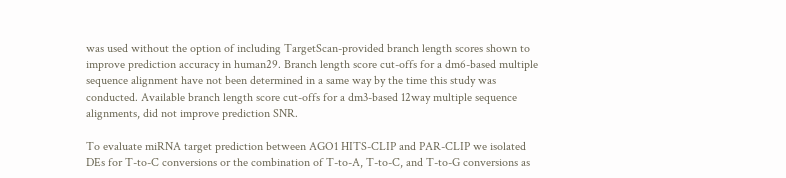was used without the option of including TargetScan-provided branch length scores shown to improve prediction accuracy in human29. Branch length score cut-offs for a dm6-based multiple sequence alignment have not been determined in a same way by the time this study was conducted. Available branch length score cut-offs for a dm3-based 12way multiple sequence alignments, did not improve prediction SNR.

To evaluate miRNA target prediction between AGO1 HITS-CLIP and PAR-CLIP we isolated DEs for T-to-C conversions or the combination of T-to-A, T-to-C, and T-to-G conversions as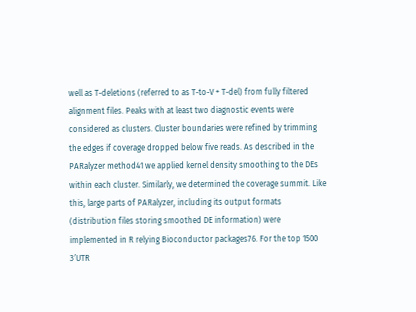well as T-deletions (referred to as T-to-V + T-del) from fully filtered alignment files. Peaks with at least two diagnostic events were considered as clusters. Cluster boundaries were refined by trimming the edges if coverage dropped below five reads. As described in the PARalyzer method41 we applied kernel density smoothing to the DEs within each cluster. Similarly, we determined the coverage summit. Like this, large parts of PARalyzer, including its output formats (distribution files storing smoothed DE information) were implemented in R relying Bioconductor packages76. For the top 1500 3′UTR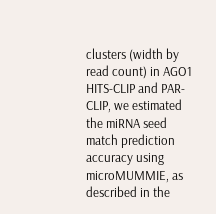clusters (width by read count) in AGO1 HITS-CLIP and PAR-CLIP, we estimated the miRNA seed match prediction accuracy using microMUMMIE, as described in the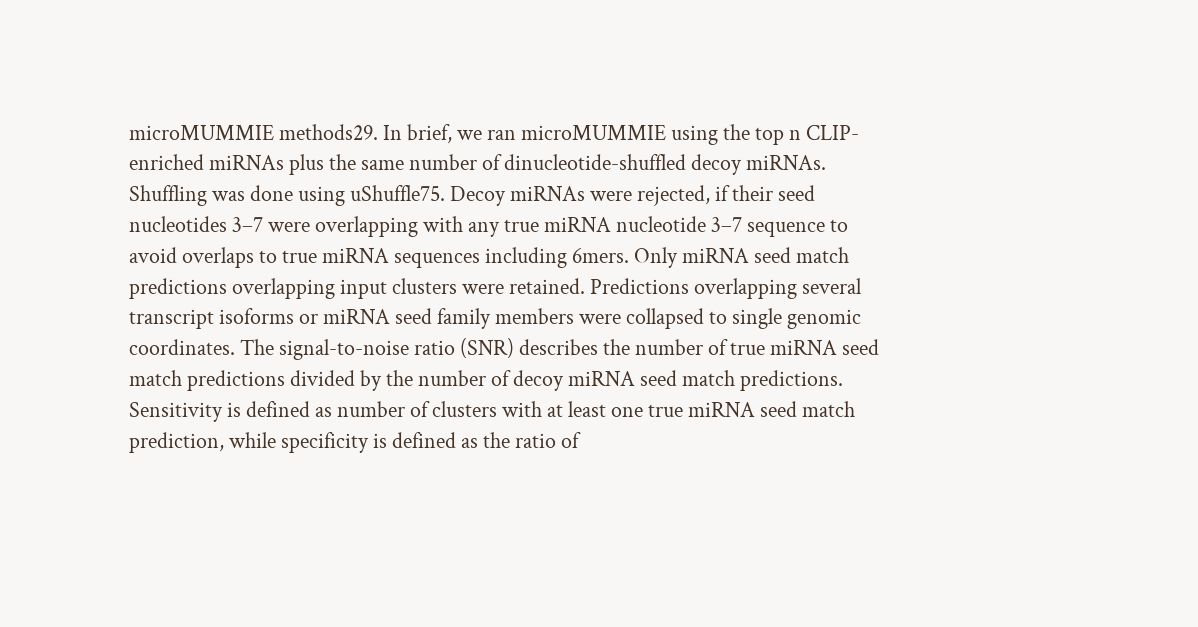microMUMMIE methods29. In brief, we ran microMUMMIE using the top n CLIP-enriched miRNAs plus the same number of dinucleotide-shuffled decoy miRNAs. Shuffling was done using uShuffle75. Decoy miRNAs were rejected, if their seed nucleotides 3–7 were overlapping with any true miRNA nucleotide 3–7 sequence to avoid overlaps to true miRNA sequences including 6mers. Only miRNA seed match predictions overlapping input clusters were retained. Predictions overlapping several transcript isoforms or miRNA seed family members were collapsed to single genomic coordinates. The signal-to-noise ratio (SNR) describes the number of true miRNA seed match predictions divided by the number of decoy miRNA seed match predictions. Sensitivity is defined as number of clusters with at least one true miRNA seed match prediction, while specificity is defined as the ratio of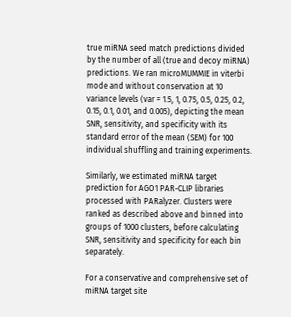true miRNA seed match predictions divided by the number of all (true and decoy miRNA) predictions. We ran microMUMMIE in viterbi mode and without conservation at 10 variance levels (var = 1.5, 1, 0.75, 0.5, 0.25, 0.2, 0.15, 0.1, 0.01, and 0.005), depicting the mean SNR, sensitivity, and specificity with its standard error of the mean (SEM) for 100 individual shuffling and training experiments.

Similarly, we estimated miRNA target prediction for AGO1 PAR-CLIP libraries processed with PARalyzer. Clusters were ranked as described above and binned into groups of 1000 clusters, before calculating SNR, sensitivity and specificity for each bin separately.

For a conservative and comprehensive set of miRNA target site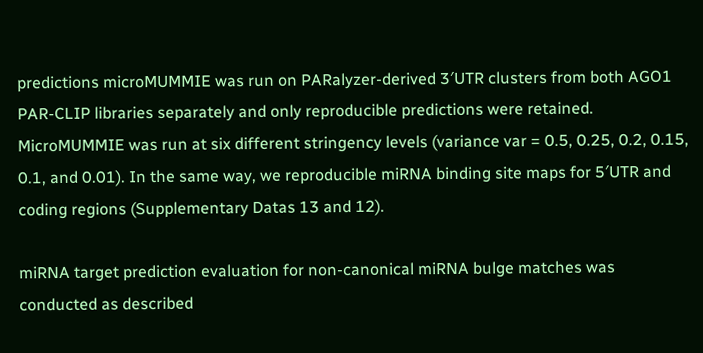predictions microMUMMIE was run on PARalyzer-derived 3′UTR clusters from both AGO1 PAR-CLIP libraries separately and only reproducible predictions were retained. MicroMUMMIE was run at six different stringency levels (variance var = 0.5, 0.25, 0.2, 0.15, 0.1, and 0.01). In the same way, we reproducible miRNA binding site maps for 5′UTR and coding regions (Supplementary Datas 13 and 12).

miRNA target prediction evaluation for non-canonical miRNA bulge matches was conducted as described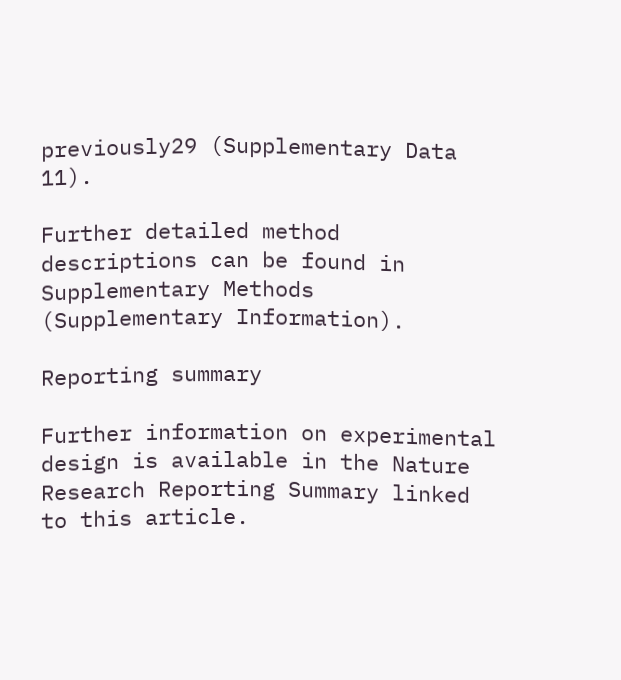previously29 (Supplementary Data 11).

Further detailed method descriptions can be found in Supplementary Methods (Supplementary Information).

Reporting summary

Further information on experimental design is available in the Nature Research Reporting Summary linked to this article.